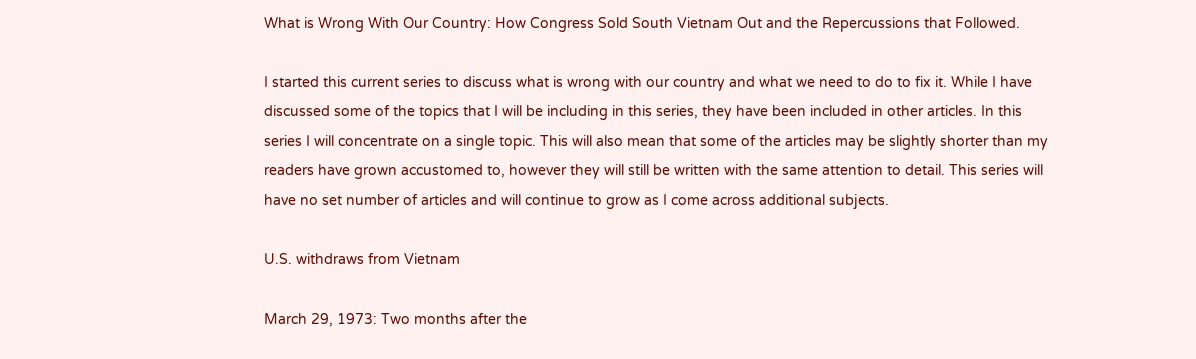What is Wrong With Our Country: How Congress Sold South Vietnam Out and the Repercussions that Followed.

I started this current series to discuss what is wrong with our country and what we need to do to fix it. While I have discussed some of the topics that I will be including in this series, they have been included in other articles. In this series I will concentrate on a single topic. This will also mean that some of the articles may be slightly shorter than my readers have grown accustomed to, however they will still be written with the same attention to detail. This series will have no set number of articles and will continue to grow as I come across additional subjects.

U.S. withdraws from Vietnam

March 29, 1973: Two months after the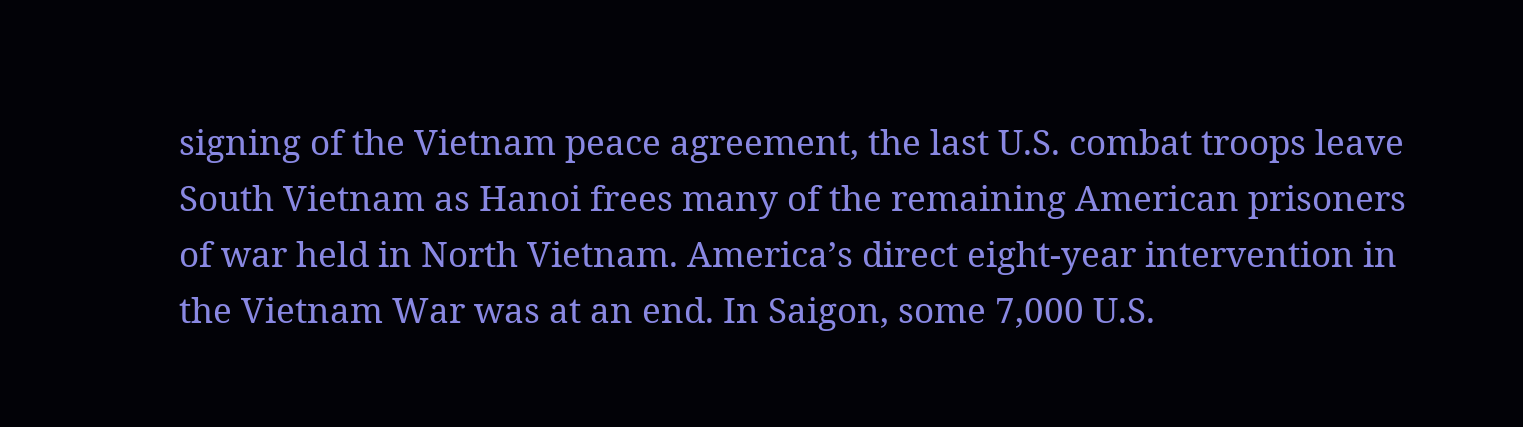signing of the Vietnam peace agreement, the last U.S. combat troops leave South Vietnam as Hanoi frees many of the remaining American prisoners of war held in North Vietnam. America’s direct eight-year intervention in the Vietnam War was at an end. In Saigon, some 7,000 U.S.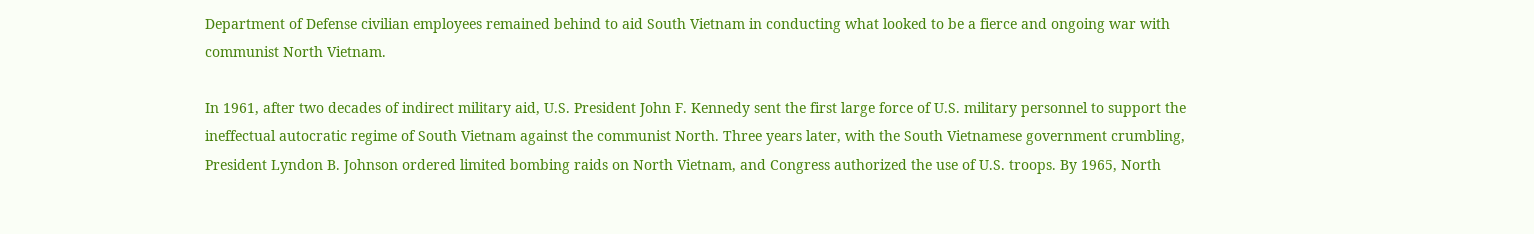Department of Defense civilian employees remained behind to aid South Vietnam in conducting what looked to be a fierce and ongoing war with communist North Vietnam.

In 1961, after two decades of indirect military aid, U.S. President John F. Kennedy sent the first large force of U.S. military personnel to support the ineffectual autocratic regime of South Vietnam against the communist North. Three years later, with the South Vietnamese government crumbling, President Lyndon B. Johnson ordered limited bombing raids on North Vietnam, and Congress authorized the use of U.S. troops. By 1965, North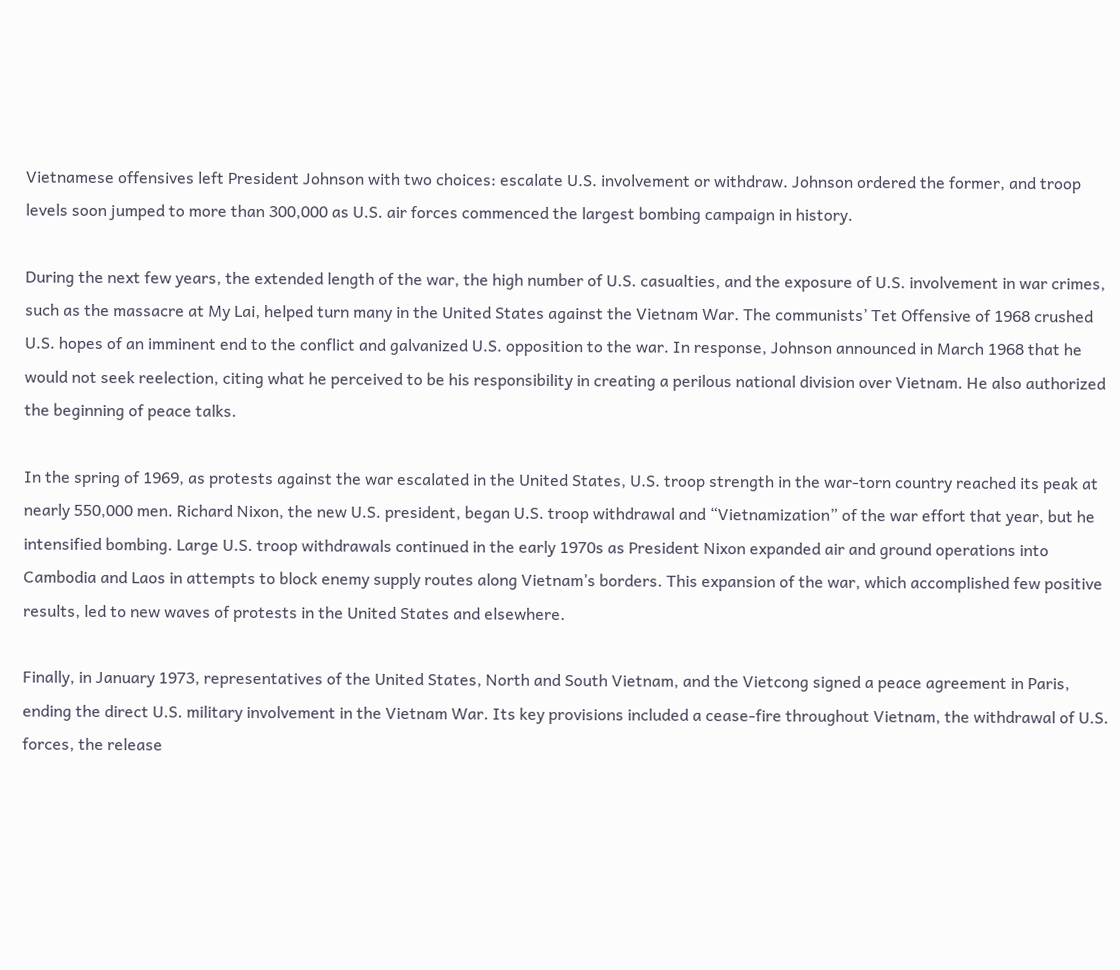Vietnamese offensives left President Johnson with two choices: escalate U.S. involvement or withdraw. Johnson ordered the former, and troop levels soon jumped to more than 300,000 as U.S. air forces commenced the largest bombing campaign in history.

During the next few years, the extended length of the war, the high number of U.S. casualties, and the exposure of U.S. involvement in war crimes, such as the massacre at My Lai, helped turn many in the United States against the Vietnam War. The communists’ Tet Offensive of 1968 crushed U.S. hopes of an imminent end to the conflict and galvanized U.S. opposition to the war. In response, Johnson announced in March 1968 that he would not seek reelection, citing what he perceived to be his responsibility in creating a perilous national division over Vietnam. He also authorized the beginning of peace talks.

In the spring of 1969, as protests against the war escalated in the United States, U.S. troop strength in the war-torn country reached its peak at nearly 550,000 men. Richard Nixon, the new U.S. president, began U.S. troop withdrawal and “Vietnamization” of the war effort that year, but he intensified bombing. Large U.S. troop withdrawals continued in the early 1970s as President Nixon expanded air and ground operations into Cambodia and Laos in attempts to block enemy supply routes along Vietnam’s borders. This expansion of the war, which accomplished few positive results, led to new waves of protests in the United States and elsewhere.

Finally, in January 1973, representatives of the United States, North and South Vietnam, and the Vietcong signed a peace agreement in Paris, ending the direct U.S. military involvement in the Vietnam War. Its key provisions included a cease-fire throughout Vietnam, the withdrawal of U.S. forces, the release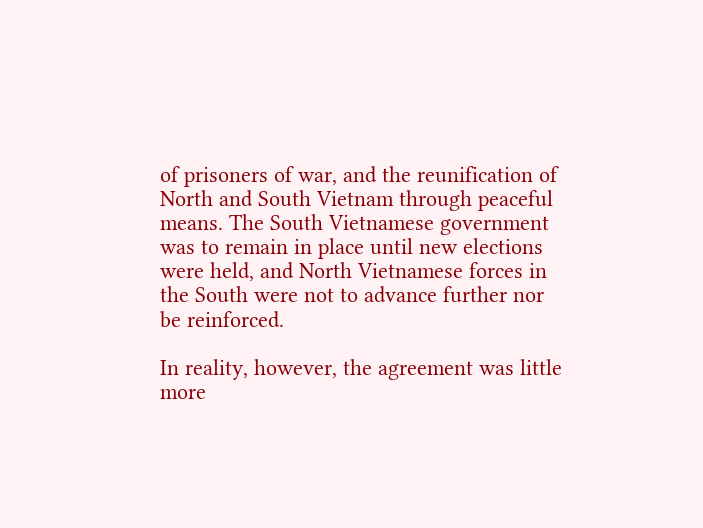of prisoners of war, and the reunification of North and South Vietnam through peaceful means. The South Vietnamese government was to remain in place until new elections were held, and North Vietnamese forces in the South were not to advance further nor be reinforced.

In reality, however, the agreement was little more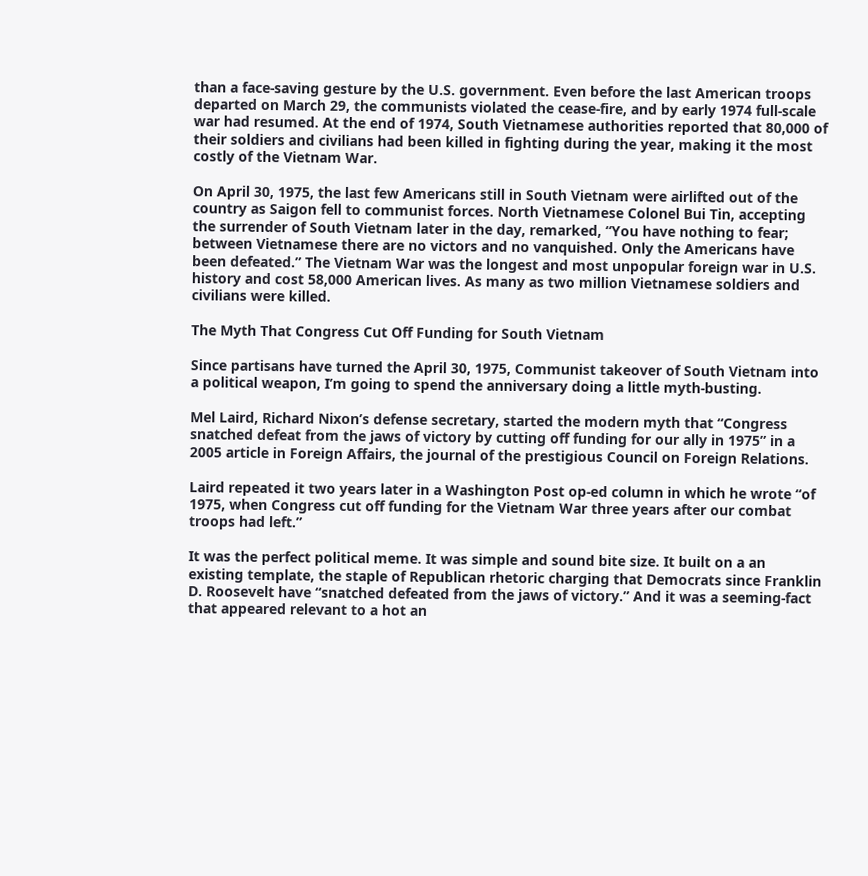than a face-saving gesture by the U.S. government. Even before the last American troops departed on March 29, the communists violated the cease-fire, and by early 1974 full-scale war had resumed. At the end of 1974, South Vietnamese authorities reported that 80,000 of their soldiers and civilians had been killed in fighting during the year, making it the most costly of the Vietnam War.

On April 30, 1975, the last few Americans still in South Vietnam were airlifted out of the country as Saigon fell to communist forces. North Vietnamese Colonel Bui Tin, accepting the surrender of South Vietnam later in the day, remarked, “You have nothing to fear; between Vietnamese there are no victors and no vanquished. Only the Americans have been defeated.” The Vietnam War was the longest and most unpopular foreign war in U.S. history and cost 58,000 American lives. As many as two million Vietnamese soldiers and civilians were killed.

The Myth That Congress Cut Off Funding for South Vietnam

Since partisans have turned the April 30, 1975, Communist takeover of South Vietnam into a political weapon, I’m going to spend the anniversary doing a little myth-busting.

Mel Laird, Richard Nixon’s defense secretary, started the modern myth that “Congress snatched defeat from the jaws of victory by cutting off funding for our ally in 1975” in a 2005 article in Foreign Affairs, the journal of the prestigious Council on Foreign Relations.

Laird repeated it two years later in a Washington Post op-ed column in which he wrote “of 1975, when Congress cut off funding for the Vietnam War three years after our combat troops had left.”

It was the perfect political meme. It was simple and sound bite size. It built on a an existing template, the staple of Republican rhetoric charging that Democrats since Franklin D. Roosevelt have “snatched defeated from the jaws of victory.” And it was a seeming-fact that appeared relevant to a hot an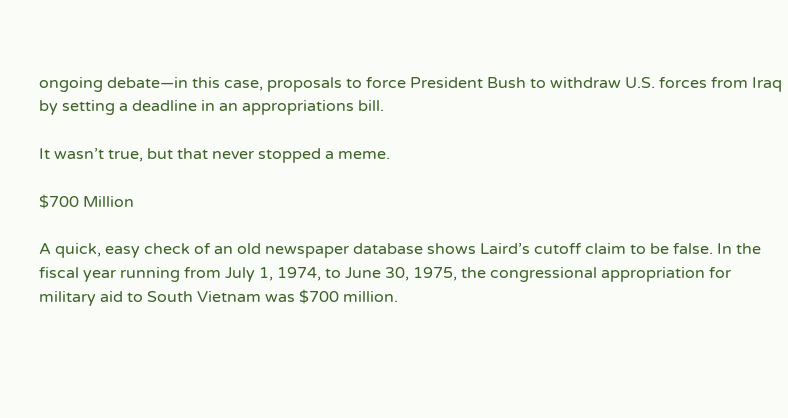ongoing debate—in this case, proposals to force President Bush to withdraw U.S. forces from Iraq by setting a deadline in an appropriations bill.

It wasn’t true, but that never stopped a meme.

$700 Million

A quick, easy check of an old newspaper database shows Laird’s cutoff claim to be false. In the fiscal year running from July 1, 1974, to June 30, 1975, the congressional appropriation for military aid to South Vietnam was $700 million.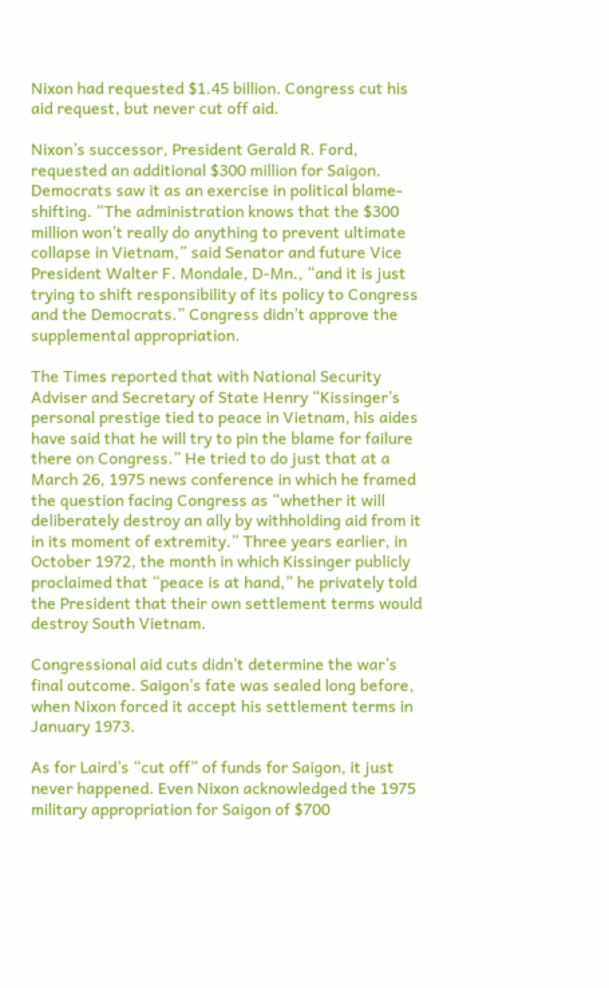Nixon had requested $1.45 billion. Congress cut his aid request, but never cut off aid.

Nixon’s successor, President Gerald R. Ford, requested an additional $300 million for Saigon.  Democrats saw it as an exercise in political blame-shifting. “The administration knows that the $300 million won’t really do anything to prevent ultimate collapse in Vietnam,” said Senator and future Vice President Walter F. Mondale, D-Mn., “and it is just trying to shift responsibility of its policy to Congress and the Democrats.” Congress didn’t approve the supplemental appropriation.

The Times reported that with National Security Adviser and Secretary of State Henry “Kissinger’s personal prestige tied to peace in Vietnam, his aides have said that he will try to pin the blame for failure there on Congress.” He tried to do just that at a March 26, 1975 news conference in which he framed the question facing Congress as “whether it will deliberately destroy an ally by withholding aid from it in its moment of extremity.” Three years earlier, in October 1972, the month in which Kissinger publicly proclaimed that “peace is at hand,” he privately told the President that their own settlement terms would destroy South Vietnam.

Congressional aid cuts didn’t determine the war’s final outcome. Saigon’s fate was sealed long before, when Nixon forced it accept his settlement terms in January 1973.

As for Laird’s “cut off” of funds for Saigon, it just never happened. Even Nixon acknowledged the 1975 military appropriation for Saigon of $700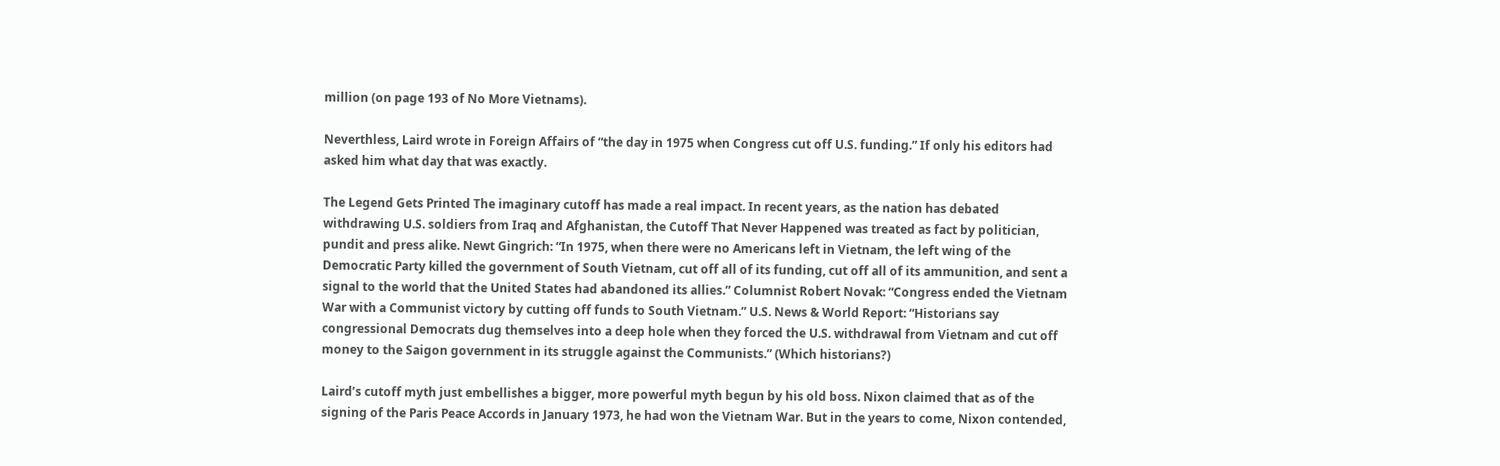million (on page 193 of No More Vietnams).

Neverthless, Laird wrote in Foreign Affairs of “the day in 1975 when Congress cut off U.S. funding.” If only his editors had asked him what day that was exactly.

The Legend Gets Printed The imaginary cutoff has made a real impact. In recent years, as the nation has debated withdrawing U.S. soldiers from Iraq and Afghanistan, the Cutoff That Never Happened was treated as fact by politician, pundit and press alike. Newt Gingrich: “In 1975, when there were no Americans left in Vietnam, the left wing of the Democratic Party killed the government of South Vietnam, cut off all of its funding, cut off all of its ammunition, and sent a signal to the world that the United States had abandoned its allies.” Columnist Robert Novak: “Congress ended the Vietnam War with a Communist victory by cutting off funds to South Vietnam.” U.S. News & World Report: “Historians say congressional Democrats dug themselves into a deep hole when they forced the U.S. withdrawal from Vietnam and cut off money to the Saigon government in its struggle against the Communists.” (Which historians?)

Laird’s cutoff myth just embellishes a bigger, more powerful myth begun by his old boss. Nixon claimed that as of the signing of the Paris Peace Accords in January 1973, he had won the Vietnam War. But in the years to come, Nixon contended,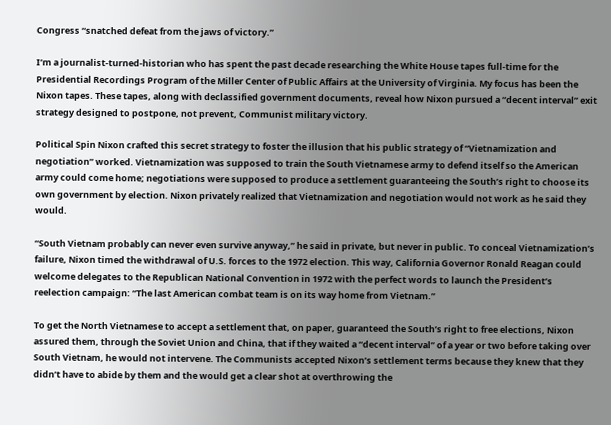Congress “snatched defeat from the jaws of victory.”

I’m a journalist-turned-historian who has spent the past decade researching the White House tapes full-time for the Presidential Recordings Program of the Miller Center of Public Affairs at the University of Virginia. My focus has been the Nixon tapes. These tapes, along with declassified government documents, reveal how Nixon pursued a “decent interval” exit strategy designed to postpone, not prevent, Communist military victory.

Political Spin Nixon crafted this secret strategy to foster the illusion that his public strategy of “Vietnamization and negotiation” worked. Vietnamization was supposed to train the South Vietnamese army to defend itself so the American army could come home; negotiations were supposed to produce a settlement guaranteeing the South’s right to choose its own government by election. Nixon privately realized that Vietnamization and negotiation would not work as he said they would.

“South Vietnam probably can never even survive anyway,” he said in private, but never in public. To conceal Vietnamization’s failure, Nixon timed the withdrawal of U.S. forces to the 1972 election. This way, California Governor Ronald Reagan could welcome delegates to the Republican National Convention in 1972 with the perfect words to launch the President’s reelection campaign: “The last American combat team is on its way home from Vietnam.”

To get the North Vietnamese to accept a settlement that, on paper, guaranteed the South’s right to free elections, Nixon assured them, through the Soviet Union and China, that if they waited a “decent interval” of a year or two before taking over South Vietnam, he would not intervene. The Communists accepted Nixon’s settlement terms because they knew that they didn’t have to abide by them and the would get a clear shot at overthrowing the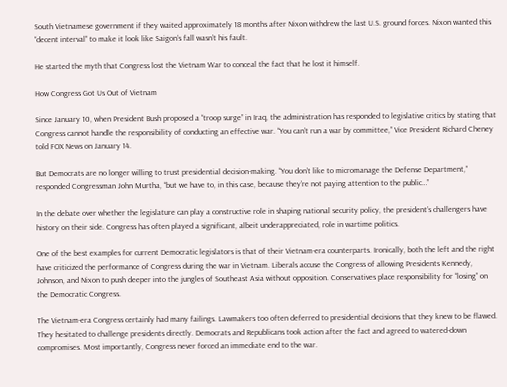South Vietnamese government if they waited approximately 18 months after Nixon withdrew the last U.S. ground forces. Nixon wanted this “decent interval” to make it look like Saigon’s fall wasn’t his fault.

He started the myth that Congress lost the Vietnam War to conceal the fact that he lost it himself.

How Congress Got Us Out of Vietnam

Since January 10, when President Bush proposed a “troop surge” in Iraq, the administration has responded to legislative critics by stating that Congress cannot handle the responsibility of conducting an effective war. “You can’t run a war by committee,” Vice President Richard Cheney told FOX News on January 14.

But Democrats are no longer willing to trust presidential decision-making. “You don’t like to micromanage the Defense Department,” responded Congressman John Murtha, “but we have to, in this case, because they’re not paying attention to the public…”

In the debate over whether the legislature can play a constructive role in shaping national security policy, the president’s challengers have history on their side. Congress has often played a significant, albeit underappreciated, role in wartime politics.

One of the best examples for current Democratic legislators is that of their Vietnam-era counterparts. Ironically, both the left and the right have criticized the performance of Congress during the war in Vietnam. Liberals accuse the Congress of allowing Presidents Kennedy, Johnson, and Nixon to push deeper into the jungles of Southeast Asia without opposition. Conservatives place responsibility for “losing” on the Democratic Congress.

The Vietnam-era Congress certainly had many failings. Lawmakers too often deferred to presidential decisions that they knew to be flawed. They hesitated to challenge presidents directly. Democrats and Republicans took action after the fact and agreed to watered-down compromises. Most importantly, Congress never forced an immediate end to the war.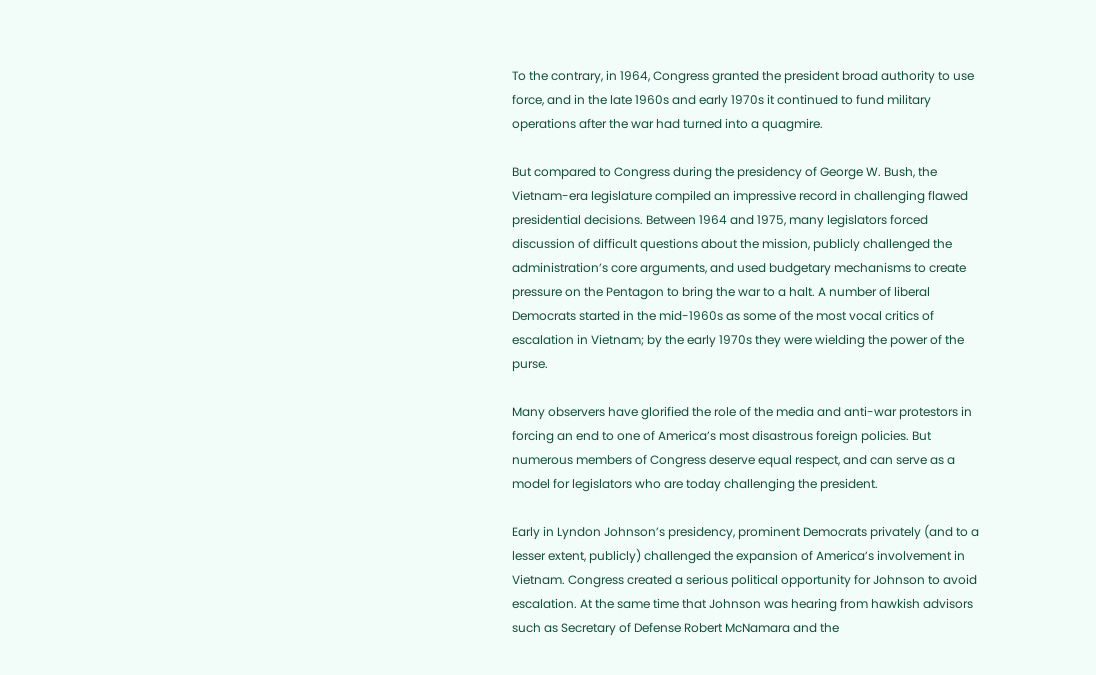To the contrary, in 1964, Congress granted the president broad authority to use force, and in the late 1960s and early 1970s it continued to fund military operations after the war had turned into a quagmire.

But compared to Congress during the presidency of George W. Bush, the Vietnam-era legislature compiled an impressive record in challenging flawed presidential decisions. Between 1964 and 1975, many legislators forced discussion of difficult questions about the mission, publicly challenged the administration’s core arguments, and used budgetary mechanisms to create pressure on the Pentagon to bring the war to a halt. A number of liberal Democrats started in the mid-1960s as some of the most vocal critics of escalation in Vietnam; by the early 1970s they were wielding the power of the purse.

Many observers have glorified the role of the media and anti-war protestors in forcing an end to one of America’s most disastrous foreign policies. But numerous members of Congress deserve equal respect, and can serve as a model for legislators who are today challenging the president.

Early in Lyndon Johnson’s presidency, prominent Democrats privately (and to a lesser extent, publicly) challenged the expansion of America’s involvement in Vietnam. Congress created a serious political opportunity for Johnson to avoid escalation. At the same time that Johnson was hearing from hawkish advisors such as Secretary of Defense Robert McNamara and the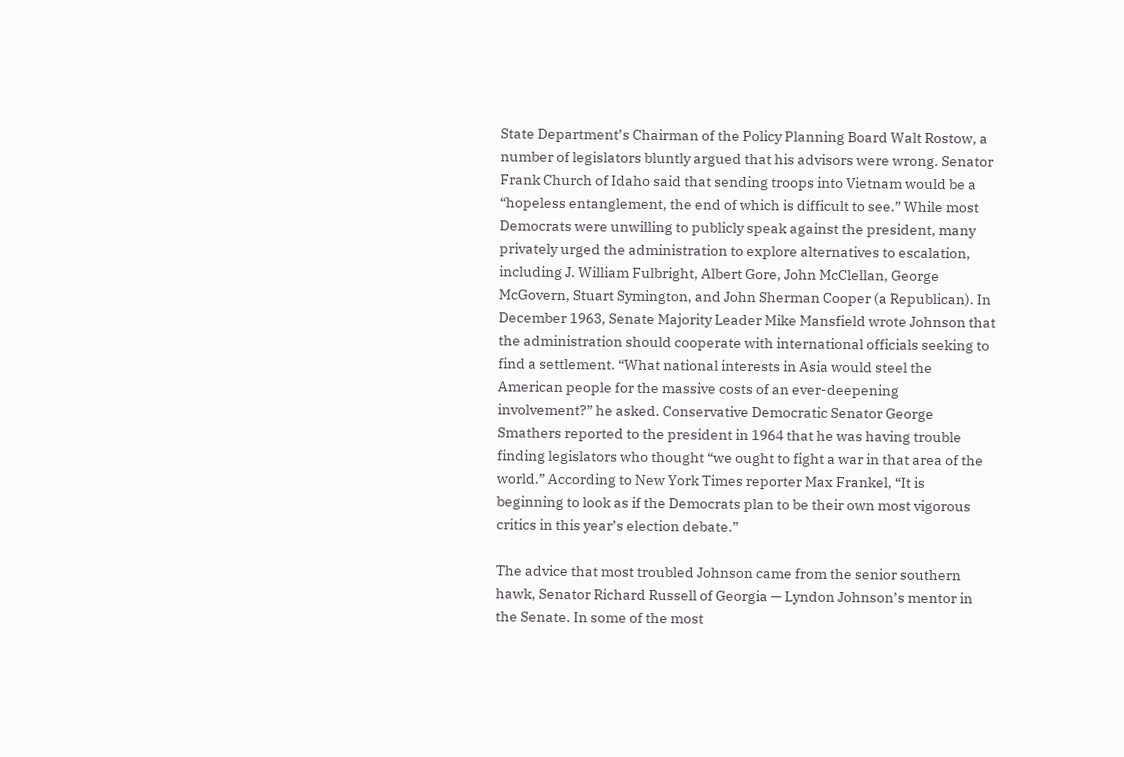State Department’s Chairman of the Policy Planning Board Walt Rostow, a number of legislators bluntly argued that his advisors were wrong. Senator Frank Church of Idaho said that sending troops into Vietnam would be a “hopeless entanglement, the end of which is difficult to see.” While most Democrats were unwilling to publicly speak against the president, many privately urged the administration to explore alternatives to escalation, including J. William Fulbright, Albert Gore, John McClellan, George McGovern, Stuart Symington, and John Sherman Cooper (a Republican). In December 1963, Senate Majority Leader Mike Mansfield wrote Johnson that the administration should cooperate with international officials seeking to find a settlement. “What national interests in Asia would steel the American people for the massive costs of an ever-deepening involvement?” he asked. Conservative Democratic Senator George Smathers reported to the president in 1964 that he was having trouble finding legislators who thought “we ought to fight a war in that area of the world.” According to New York Times reporter Max Frankel, “It is beginning to look as if the Democrats plan to be their own most vigorous critics in this year’s election debate.”

The advice that most troubled Johnson came from the senior southern hawk, Senator Richard Russell of Georgia — Lyndon Johnson’s mentor in the Senate. In some of the most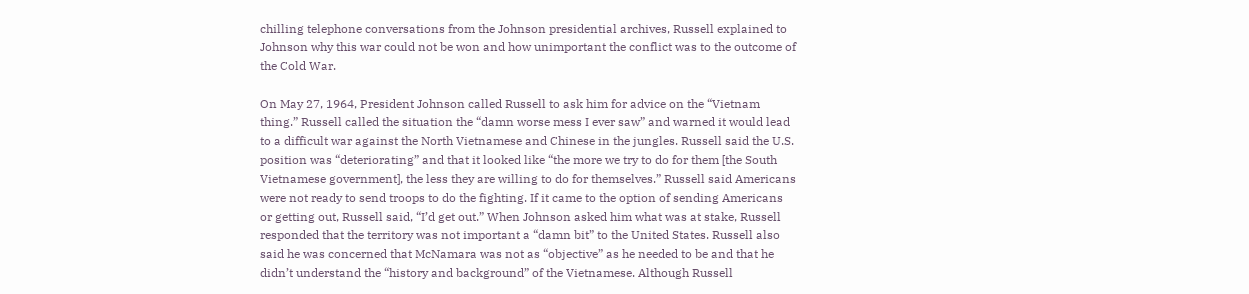chilling telephone conversations from the Johnson presidential archives, Russell explained to Johnson why this war could not be won and how unimportant the conflict was to the outcome of the Cold War.

On May 27, 1964, President Johnson called Russell to ask him for advice on the “Vietnam thing.” Russell called the situation the “damn worse mess I ever saw” and warned it would lead to a difficult war against the North Vietnamese and Chinese in the jungles. Russell said the U.S. position was “deteriorating” and that it looked like “the more we try to do for them [the South Vietnamese government], the less they are willing to do for themselves.” Russell said Americans were not ready to send troops to do the fighting. If it came to the option of sending Americans or getting out, Russell said, “I’d get out.” When Johnson asked him what was at stake, Russell responded that the territory was not important a “damn bit” to the United States. Russell also said he was concerned that McNamara was not as “objective” as he needed to be and that he didn’t understand the “history and background” of the Vietnamese. Although Russell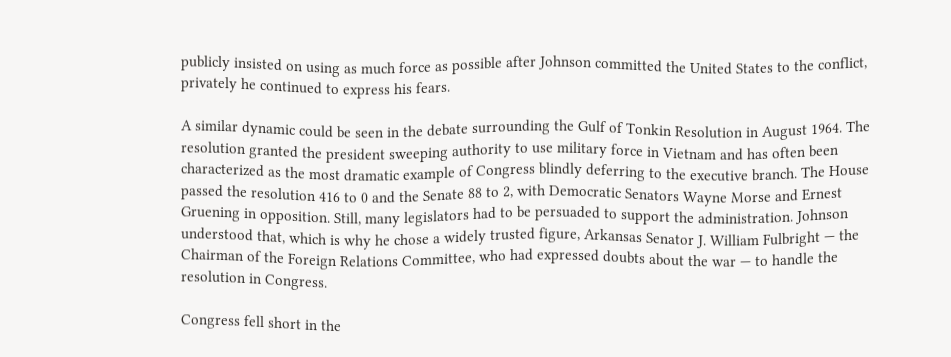publicly insisted on using as much force as possible after Johnson committed the United States to the conflict, privately he continued to express his fears.

A similar dynamic could be seen in the debate surrounding the Gulf of Tonkin Resolution in August 1964. The resolution granted the president sweeping authority to use military force in Vietnam and has often been characterized as the most dramatic example of Congress blindly deferring to the executive branch. The House passed the resolution 416 to 0 and the Senate 88 to 2, with Democratic Senators Wayne Morse and Ernest Gruening in opposition. Still, many legislators had to be persuaded to support the administration. Johnson understood that, which is why he chose a widely trusted figure, Arkansas Senator J. William Fulbright — the Chairman of the Foreign Relations Committee, who had expressed doubts about the war — to handle the resolution in Congress.

Congress fell short in the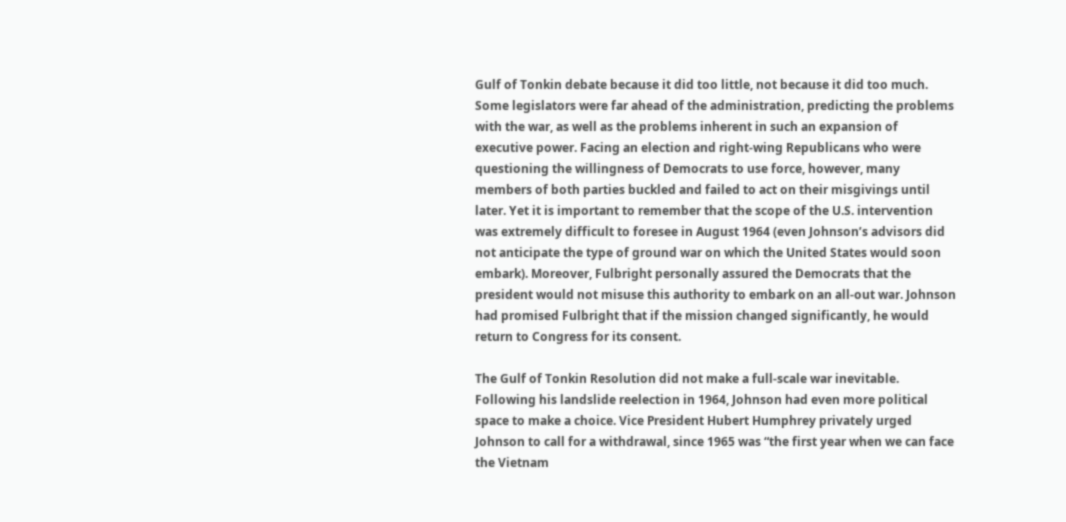Gulf of Tonkin debate because it did too little, not because it did too much. Some legislators were far ahead of the administration, predicting the problems with the war, as well as the problems inherent in such an expansion of executive power. Facing an election and right-wing Republicans who were questioning the willingness of Democrats to use force, however, many members of both parties buckled and failed to act on their misgivings until later. Yet it is important to remember that the scope of the U.S. intervention was extremely difficult to foresee in August 1964 (even Johnson’s advisors did not anticipate the type of ground war on which the United States would soon embark). Moreover, Fulbright personally assured the Democrats that the president would not misuse this authority to embark on an all-out war. Johnson had promised Fulbright that if the mission changed significantly, he would return to Congress for its consent.

The Gulf of Tonkin Resolution did not make a full-scale war inevitable. Following his landslide reelection in 1964, Johnson had even more political space to make a choice. Vice President Hubert Humphrey privately urged Johnson to call for a withdrawal, since 1965 was “the first year when we can face the Vietnam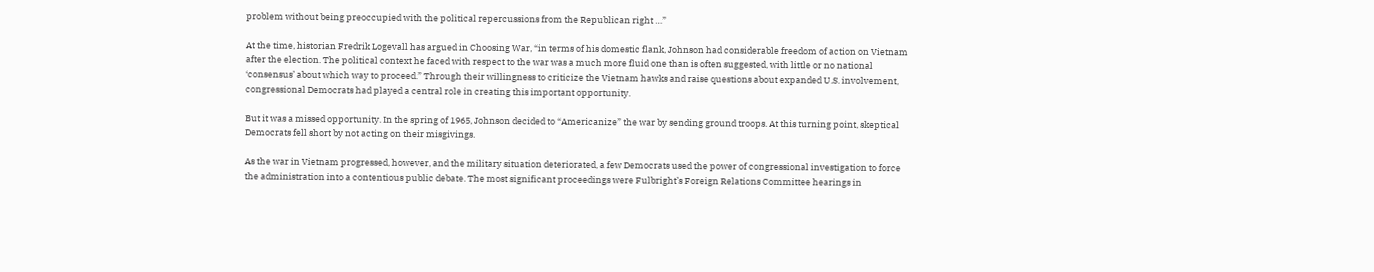problem without being preoccupied with the political repercussions from the Republican right …”

At the time, historian Fredrik Logevall has argued in Choosing War, “in terms of his domestic flank, Johnson had considerable freedom of action on Vietnam after the election. The political context he faced with respect to the war was a much more fluid one than is often suggested, with little or no national ‘consensus’ about which way to proceed.” Through their willingness to criticize the Vietnam hawks and raise questions about expanded U.S. involvement, congressional Democrats had played a central role in creating this important opportunity.

But it was a missed opportunity. In the spring of 1965, Johnson decided to “Americanize” the war by sending ground troops. At this turning point, skeptical Democrats fell short by not acting on their misgivings.

As the war in Vietnam progressed, however, and the military situation deteriorated, a few Democrats used the power of congressional investigation to force the administration into a contentious public debate. The most significant proceedings were Fulbright’s Foreign Relations Committee hearings in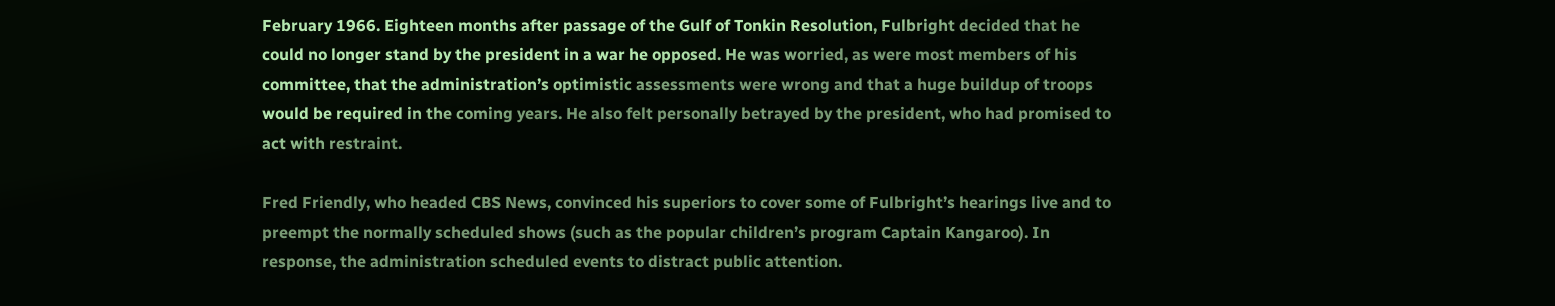February 1966. Eighteen months after passage of the Gulf of Tonkin Resolution, Fulbright decided that he could no longer stand by the president in a war he opposed. He was worried, as were most members of his committee, that the administration’s optimistic assessments were wrong and that a huge buildup of troops would be required in the coming years. He also felt personally betrayed by the president, who had promised to act with restraint.

Fred Friendly, who headed CBS News, convinced his superiors to cover some of Fulbright’s hearings live and to preempt the normally scheduled shows (such as the popular children’s program Captain Kangaroo). In response, the administration scheduled events to distract public attention.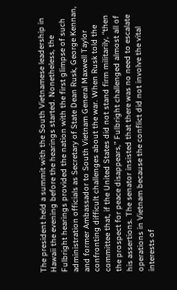The president held a summit with the South Vietnamese leadership in Hawaii the evening before the hearings started. Nonetheless, the Fulbright hearings provided the nation with the first glimpse of such administration officials as Secretary of State Dean Rusk, George Kennan, and former Ambassador to South Vietnam General Maxwell Taylor confronting difficult challenges about the war. When Rusk told the committee that, if the United States did not stand firm militarily, “then the prospect for peace disappears,” Fulbright challenged almost all of his assertions. The senator insisted that there was no need to escalate operations in Vietnam because the conflict did not involve the vital interests of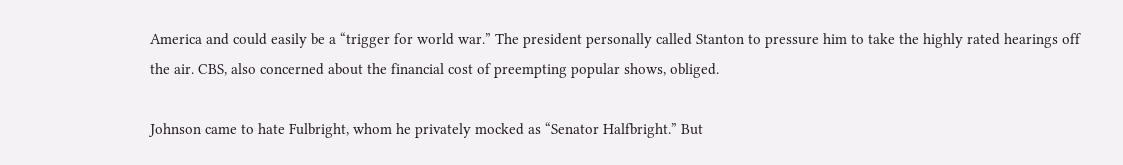America and could easily be a “trigger for world war.” The president personally called Stanton to pressure him to take the highly rated hearings off the air. CBS, also concerned about the financial cost of preempting popular shows, obliged.

Johnson came to hate Fulbright, whom he privately mocked as “Senator Halfbright.” But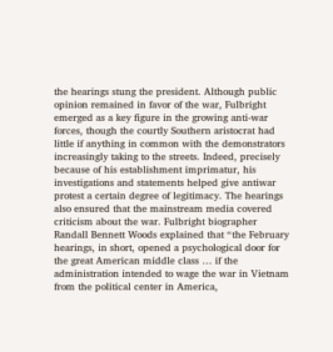the hearings stung the president. Although public opinion remained in favor of the war, Fulbright emerged as a key figure in the growing anti-war forces, though the courtly Southern aristocrat had little if anything in common with the demonstrators increasingly taking to the streets. Indeed, precisely because of his establishment imprimatur, his investigations and statements helped give antiwar protest a certain degree of legitimacy. The hearings also ensured that the mainstream media covered criticism about the war. Fulbright biographer Randall Bennett Woods explained that “the February hearings, in short, opened a psychological door for the great American middle class … if the administration intended to wage the war in Vietnam from the political center in America,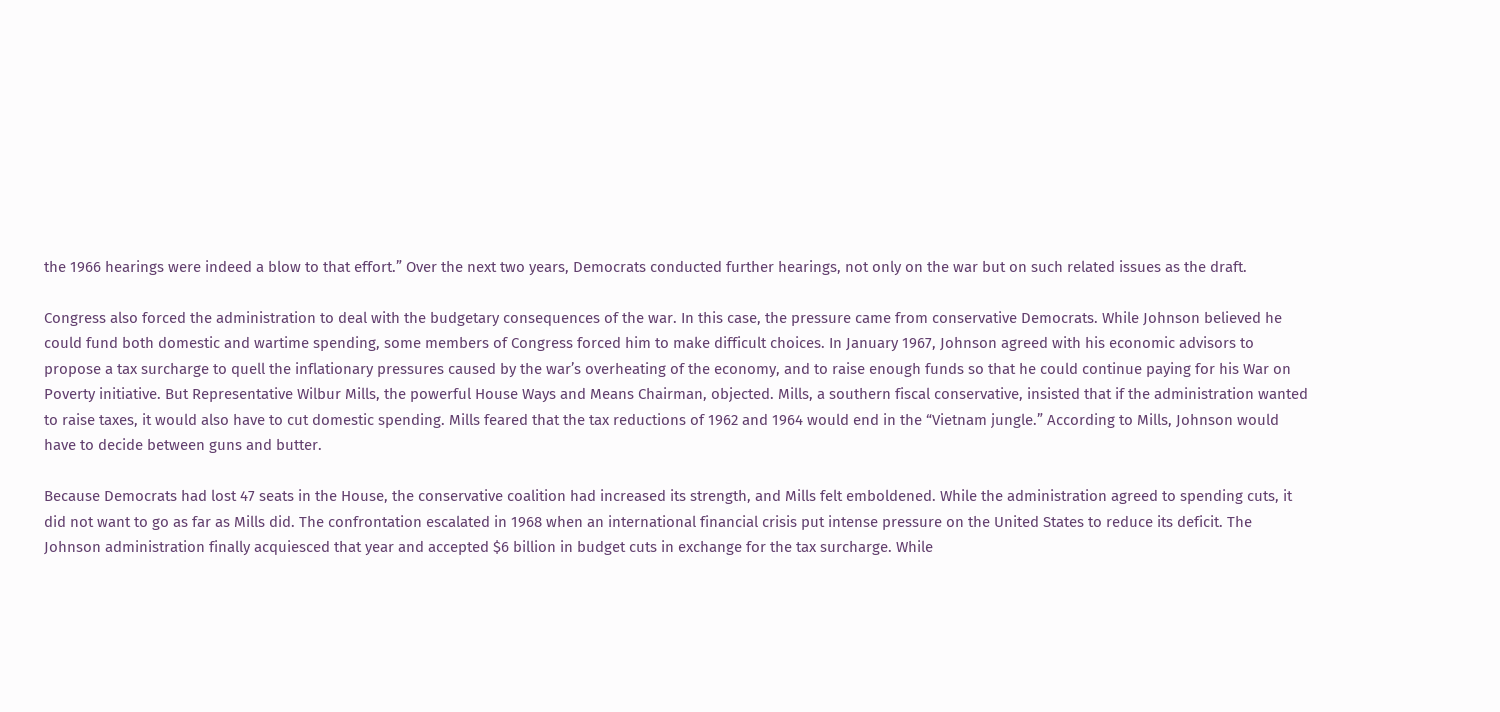the 1966 hearings were indeed a blow to that effort.” Over the next two years, Democrats conducted further hearings, not only on the war but on such related issues as the draft.

Congress also forced the administration to deal with the budgetary consequences of the war. In this case, the pressure came from conservative Democrats. While Johnson believed he could fund both domestic and wartime spending, some members of Congress forced him to make difficult choices. In January 1967, Johnson agreed with his economic advisors to propose a tax surcharge to quell the inflationary pressures caused by the war’s overheating of the economy, and to raise enough funds so that he could continue paying for his War on Poverty initiative. But Representative Wilbur Mills, the powerful House Ways and Means Chairman, objected. Mills, a southern fiscal conservative, insisted that if the administration wanted to raise taxes, it would also have to cut domestic spending. Mills feared that the tax reductions of 1962 and 1964 would end in the “Vietnam jungle.” According to Mills, Johnson would have to decide between guns and butter.

Because Democrats had lost 47 seats in the House, the conservative coalition had increased its strength, and Mills felt emboldened. While the administration agreed to spending cuts, it did not want to go as far as Mills did. The confrontation escalated in 1968 when an international financial crisis put intense pressure on the United States to reduce its deficit. The Johnson administration finally acquiesced that year and accepted $6 billion in budget cuts in exchange for the tax surcharge. While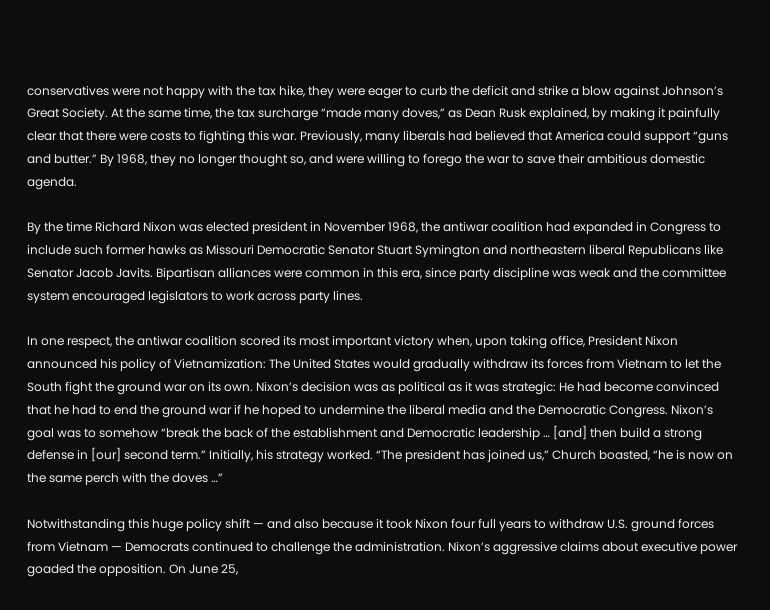conservatives were not happy with the tax hike, they were eager to curb the deficit and strike a blow against Johnson’s Great Society. At the same time, the tax surcharge “made many doves,” as Dean Rusk explained, by making it painfully clear that there were costs to fighting this war. Previously, many liberals had believed that America could support “guns and butter.” By 1968, they no longer thought so, and were willing to forego the war to save their ambitious domestic agenda.

By the time Richard Nixon was elected president in November 1968, the antiwar coalition had expanded in Congress to include such former hawks as Missouri Democratic Senator Stuart Symington and northeastern liberal Republicans like Senator Jacob Javits. Bipartisan alliances were common in this era, since party discipline was weak and the committee system encouraged legislators to work across party lines.

In one respect, the antiwar coalition scored its most important victory when, upon taking office, President Nixon announced his policy of Vietnamization: The United States would gradually withdraw its forces from Vietnam to let the South fight the ground war on its own. Nixon’s decision was as political as it was strategic: He had become convinced that he had to end the ground war if he hoped to undermine the liberal media and the Democratic Congress. Nixon’s goal was to somehow “break the back of the establishment and Democratic leadership … [and] then build a strong defense in [our] second term.” Initially, his strategy worked. “The president has joined us,” Church boasted, “he is now on the same perch with the doves …”

Notwithstanding this huge policy shift — and also because it took Nixon four full years to withdraw U.S. ground forces from Vietnam — Democrats continued to challenge the administration. Nixon’s aggressive claims about executive power goaded the opposition. On June 25,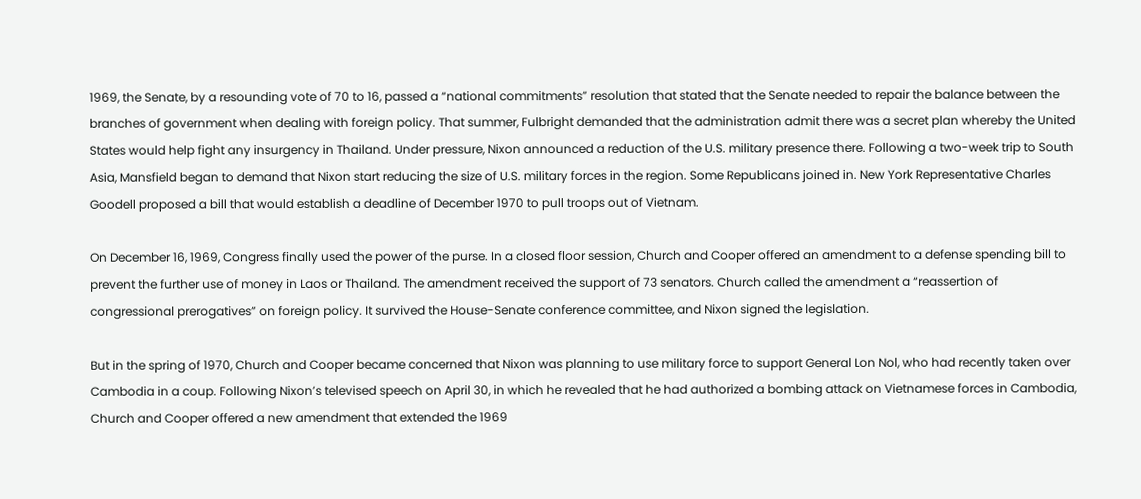1969, the Senate, by a resounding vote of 70 to 16, passed a “national commitments” resolution that stated that the Senate needed to repair the balance between the branches of government when dealing with foreign policy. That summer, Fulbright demanded that the administration admit there was a secret plan whereby the United States would help fight any insurgency in Thailand. Under pressure, Nixon announced a reduction of the U.S. military presence there. Following a two-week trip to South Asia, Mansfield began to demand that Nixon start reducing the size of U.S. military forces in the region. Some Republicans joined in. New York Representative Charles Goodell proposed a bill that would establish a deadline of December 1970 to pull troops out of Vietnam.

On December 16, 1969, Congress finally used the power of the purse. In a closed floor session, Church and Cooper offered an amendment to a defense spending bill to prevent the further use of money in Laos or Thailand. The amendment received the support of 73 senators. Church called the amendment a “reassertion of congressional prerogatives” on foreign policy. It survived the House-Senate conference committee, and Nixon signed the legislation.

But in the spring of 1970, Church and Cooper became concerned that Nixon was planning to use military force to support General Lon Nol, who had recently taken over Cambodia in a coup. Following Nixon’s televised speech on April 30, in which he revealed that he had authorized a bombing attack on Vietnamese forces in Cambodia, Church and Cooper offered a new amendment that extended the 1969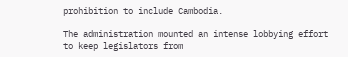prohibition to include Cambodia.

The administration mounted an intense lobbying effort to keep legislators from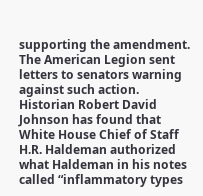supporting the amendment. The American Legion sent letters to senators warning against such action. Historian Robert David Johnson has found that White House Chief of Staff H.R. Haldeman authorized what Haldeman in his notes called “inflammatory types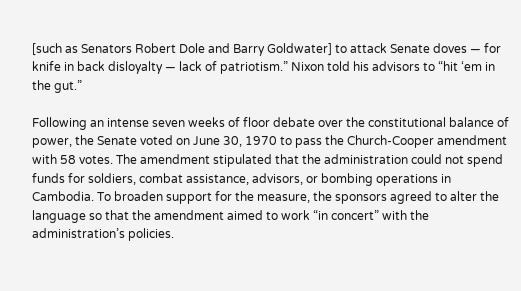[such as Senators Robert Dole and Barry Goldwater] to attack Senate doves — for knife in back disloyalty — lack of patriotism.” Nixon told his advisors to “hit ‘em in the gut.”

Following an intense seven weeks of floor debate over the constitutional balance of power, the Senate voted on June 30, 1970 to pass the Church-Cooper amendment with 58 votes. The amendment stipulated that the administration could not spend funds for soldiers, combat assistance, advisors, or bombing operations in Cambodia. To broaden support for the measure, the sponsors agreed to alter the language so that the amendment aimed to work “in concert” with the administration’s policies.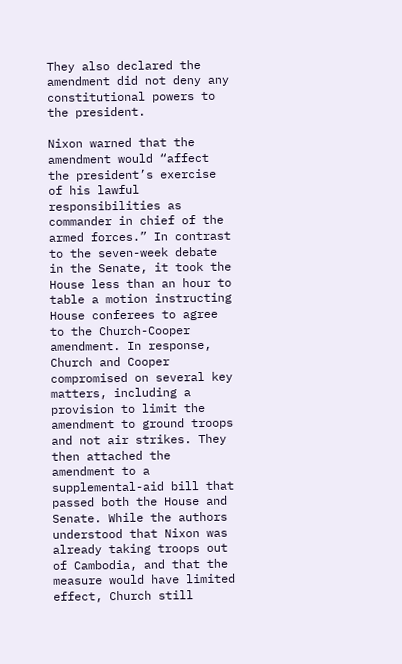They also declared the amendment did not deny any constitutional powers to the president.

Nixon warned that the amendment would “affect the president’s exercise of his lawful responsibilities as commander in chief of the armed forces.” In contrast to the seven-week debate in the Senate, it took the House less than an hour to table a motion instructing House conferees to agree to the Church-Cooper amendment. In response, Church and Cooper compromised on several key matters, including a provision to limit the amendment to ground troops and not air strikes. They then attached the amendment to a supplemental-aid bill that passed both the House and Senate. While the authors understood that Nixon was already taking troops out of Cambodia, and that the measure would have limited effect, Church still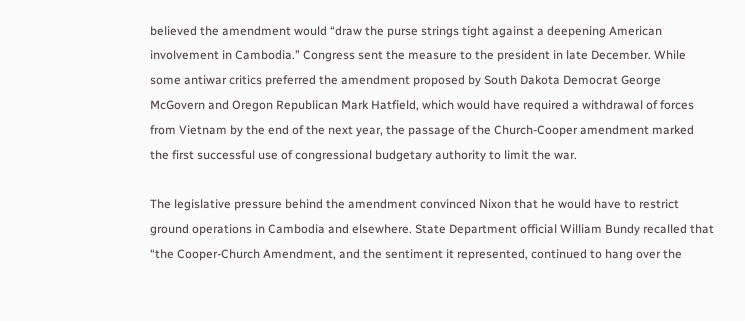believed the amendment would “draw the purse strings tight against a deepening American involvement in Cambodia.” Congress sent the measure to the president in late December. While some antiwar critics preferred the amendment proposed by South Dakota Democrat George McGovern and Oregon Republican Mark Hatfield, which would have required a withdrawal of forces from Vietnam by the end of the next year, the passage of the Church-Cooper amendment marked the first successful use of congressional budgetary authority to limit the war.

The legislative pressure behind the amendment convinced Nixon that he would have to restrict ground operations in Cambodia and elsewhere. State Department official William Bundy recalled that “the Cooper-Church Amendment, and the sentiment it represented, continued to hang over the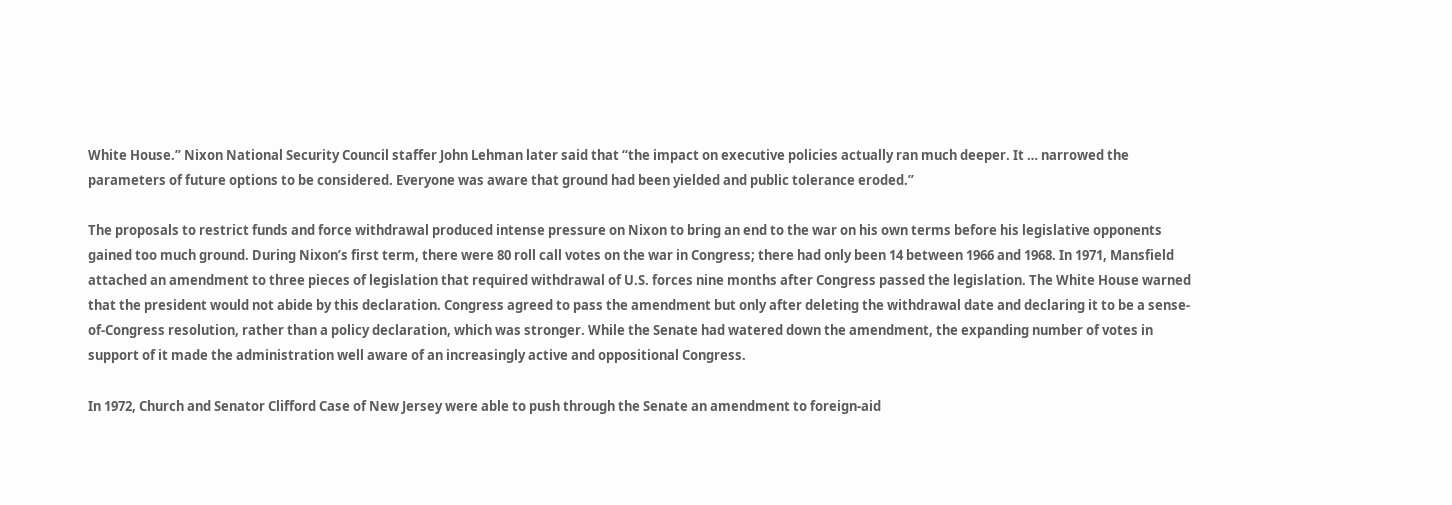White House.” Nixon National Security Council staffer John Lehman later said that “the impact on executive policies actually ran much deeper. It … narrowed the parameters of future options to be considered. Everyone was aware that ground had been yielded and public tolerance eroded.”

The proposals to restrict funds and force withdrawal produced intense pressure on Nixon to bring an end to the war on his own terms before his legislative opponents gained too much ground. During Nixon’s first term, there were 80 roll call votes on the war in Congress; there had only been 14 between 1966 and 1968. In 1971, Mansfield attached an amendment to three pieces of legislation that required withdrawal of U.S. forces nine months after Congress passed the legislation. The White House warned that the president would not abide by this declaration. Congress agreed to pass the amendment but only after deleting the withdrawal date and declaring it to be a sense-of-Congress resolution, rather than a policy declaration, which was stronger. While the Senate had watered down the amendment, the expanding number of votes in support of it made the administration well aware of an increasingly active and oppositional Congress.

In 1972, Church and Senator Clifford Case of New Jersey were able to push through the Senate an amendment to foreign-aid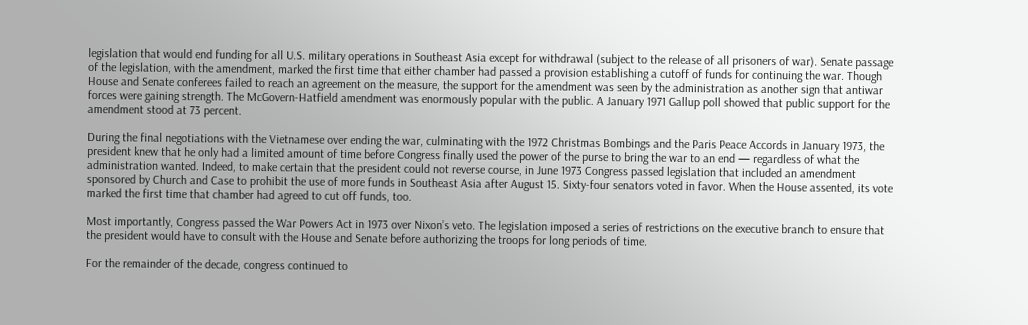legislation that would end funding for all U.S. military operations in Southeast Asia except for withdrawal (subject to the release of all prisoners of war). Senate passage of the legislation, with the amendment, marked the first time that either chamber had passed a provision establishing a cutoff of funds for continuing the war. Though House and Senate conferees failed to reach an agreement on the measure, the support for the amendment was seen by the administration as another sign that antiwar forces were gaining strength. The McGovern-Hatfield amendment was enormously popular with the public. A January 1971 Gallup poll showed that public support for the amendment stood at 73 percent.

During the final negotiations with the Vietnamese over ending the war, culminating with the 1972 Christmas Bombings and the Paris Peace Accords in January 1973, the president knew that he only had a limited amount of time before Congress finally used the power of the purse to bring the war to an end — regardless of what the administration wanted. Indeed, to make certain that the president could not reverse course, in June 1973 Congress passed legislation that included an amendment sponsored by Church and Case to prohibit the use of more funds in Southeast Asia after August 15. Sixty-four senators voted in favor. When the House assented, its vote marked the first time that chamber had agreed to cut off funds, too.

Most importantly, Congress passed the War Powers Act in 1973 over Nixon’s veto. The legislation imposed a series of restrictions on the executive branch to ensure that the president would have to consult with the House and Senate before authorizing the troops for long periods of time.

For the remainder of the decade, congress continued to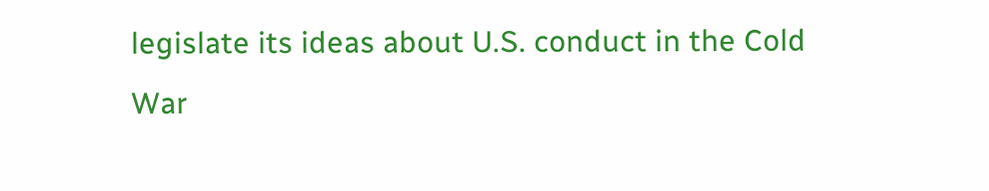legislate its ideas about U.S. conduct in the Cold War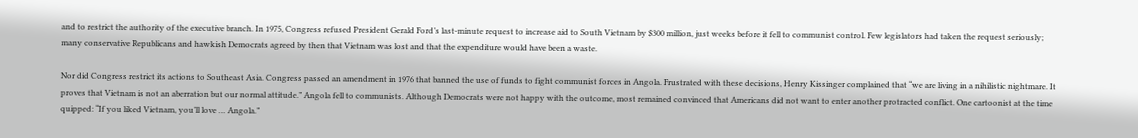and to restrict the authority of the executive branch. In 1975, Congress refused President Gerald Ford’s last-minute request to increase aid to South Vietnam by $300 million, just weeks before it fell to communist control. Few legislators had taken the request seriously; many conservative Republicans and hawkish Democrats agreed by then that Vietnam was lost and that the expenditure would have been a waste.

Nor did Congress restrict its actions to Southeast Asia. Congress passed an amendment in 1976 that banned the use of funds to fight communist forces in Angola. Frustrated with these decisions, Henry Kissinger complained that “we are living in a nihilistic nightmare. It proves that Vietnam is not an aberration but our normal attitude.” Angola fell to communists. Although Democrats were not happy with the outcome, most remained convinced that Americans did not want to enter another protracted conflict. One cartoonist at the time quipped: “If you liked Vietnam, you’ll love … Angola.”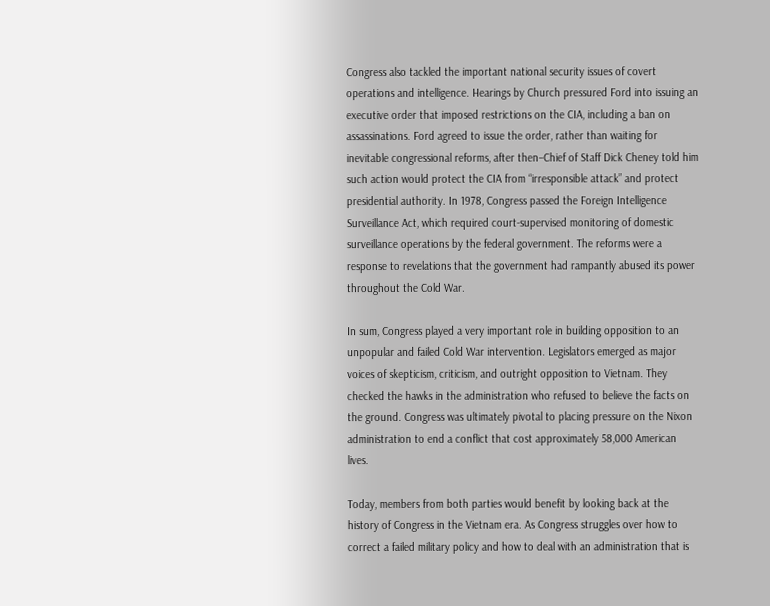Congress also tackled the important national security issues of covert operations and intelligence. Hearings by Church pressured Ford into issuing an executive order that imposed restrictions on the CIA, including a ban on assassinations. Ford agreed to issue the order, rather than waiting for inevitable congressional reforms, after then–Chief of Staff Dick Cheney told him such action would protect the CIA from “irresponsible attack” and protect presidential authority. In 1978, Congress passed the Foreign Intelligence Surveillance Act, which required court-supervised monitoring of domestic surveillance operations by the federal government. The reforms were a response to revelations that the government had rampantly abused its power throughout the Cold War.

In sum, Congress played a very important role in building opposition to an unpopular and failed Cold War intervention. Legislators emerged as major voices of skepticism, criticism, and outright opposition to Vietnam. They checked the hawks in the administration who refused to believe the facts on the ground. Congress was ultimately pivotal to placing pressure on the Nixon administration to end a conflict that cost approximately 58,000 American lives.

Today, members from both parties would benefit by looking back at the history of Congress in the Vietnam era. As Congress struggles over how to correct a failed military policy and how to deal with an administration that is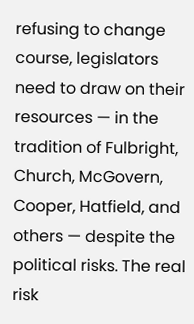refusing to change course, legislators need to draw on their resources — in the tradition of Fulbright, Church, McGovern, Cooper, Hatfield, and others — despite the political risks. The real risk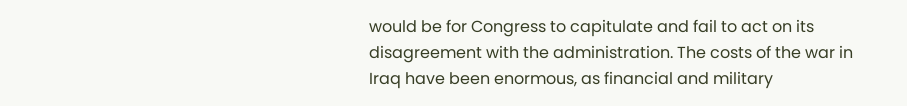would be for Congress to capitulate and fail to act on its disagreement with the administration. The costs of the war in Iraq have been enormous, as financial and military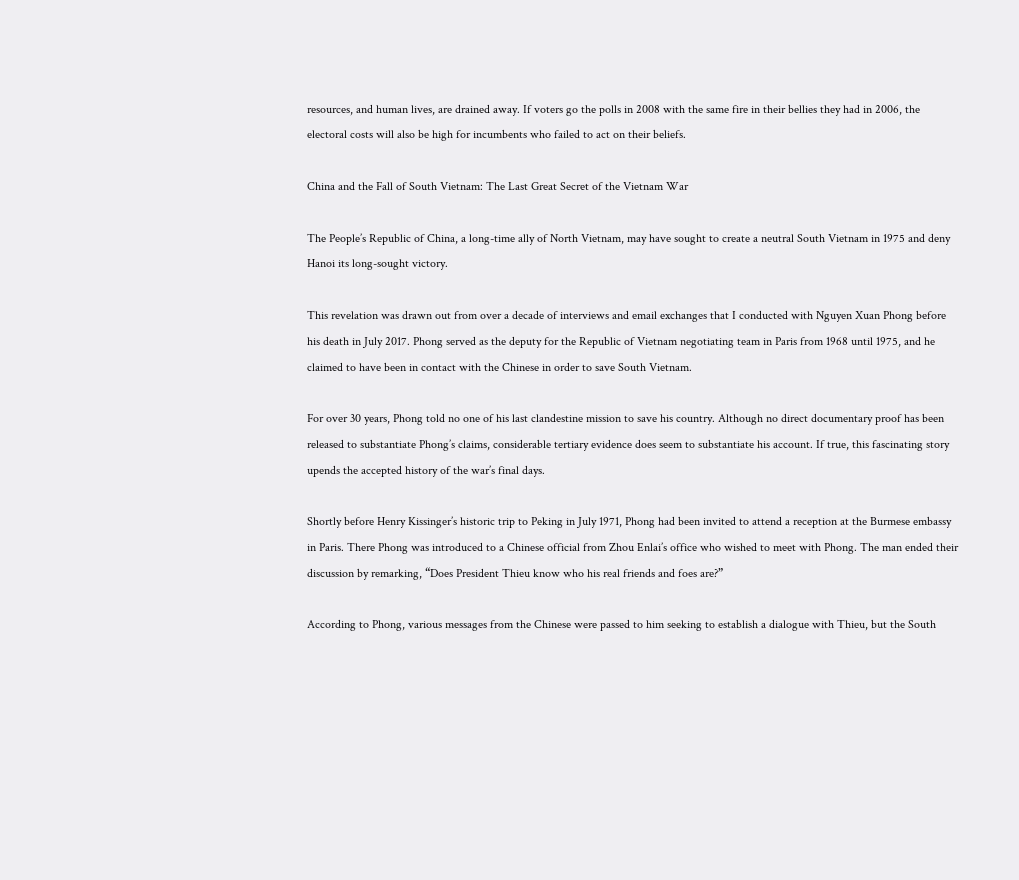resources, and human lives, are drained away. If voters go the polls in 2008 with the same fire in their bellies they had in 2006, the electoral costs will also be high for incumbents who failed to act on their beliefs.

China and the Fall of South Vietnam: The Last Great Secret of the Vietnam War

The People’s Republic of China, a long-time ally of North Vietnam, may have sought to create a neutral South Vietnam in 1975 and deny Hanoi its long-sought victory.

This revelation was drawn out from over a decade of interviews and email exchanges that I conducted with Nguyen Xuan Phong before his death in July 2017. Phong served as the deputy for the Republic of Vietnam negotiating team in Paris from 1968 until 1975, and he claimed to have been in contact with the Chinese in order to save South Vietnam.

For over 30 years, Phong told no one of his last clandestine mission to save his country. Although no direct documentary proof has been released to substantiate Phong’s claims, considerable tertiary evidence does seem to substantiate his account. If true, this fascinating story upends the accepted history of the war’s final days.

Shortly before Henry Kissinger’s historic trip to Peking in July 1971, Phong had been invited to attend a reception at the Burmese embassy in Paris. There Phong was introduced to a Chinese official from Zhou Enlai’s office who wished to meet with Phong. The man ended their discussion by remarking, “Does President Thieu know who his real friends and foes are?”

According to Phong, various messages from the Chinese were passed to him seeking to establish a dialogue with Thieu, but the South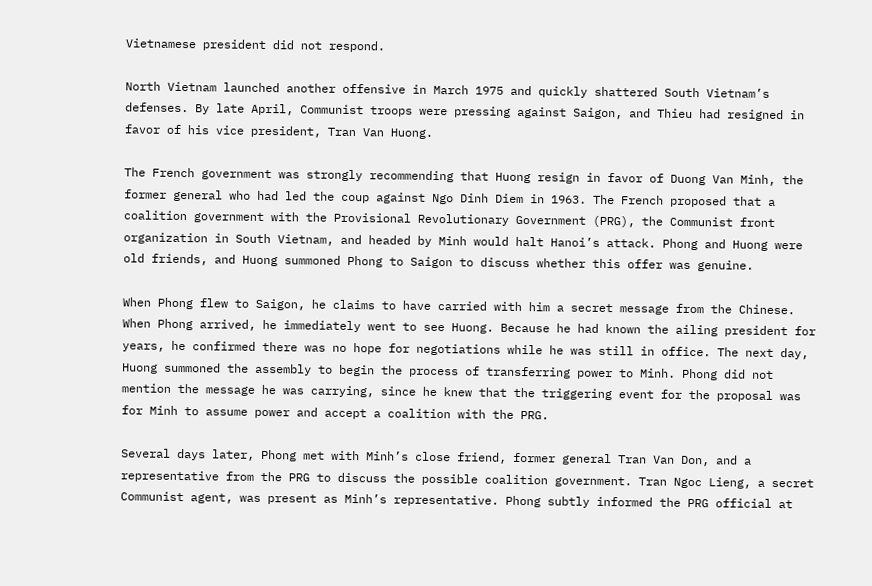Vietnamese president did not respond.

North Vietnam launched another offensive in March 1975 and quickly shattered South Vietnam’s defenses. By late April, Communist troops were pressing against Saigon, and Thieu had resigned in favor of his vice president, Tran Van Huong.

The French government was strongly recommending that Huong resign in favor of Duong Van Minh, the former general who had led the coup against Ngo Dinh Diem in 1963. The French proposed that a coalition government with the Provisional Revolutionary Government (PRG), the Communist front organization in South Vietnam, and headed by Minh would halt Hanoi’s attack. Phong and Huong were old friends, and Huong summoned Phong to Saigon to discuss whether this offer was genuine.

When Phong flew to Saigon, he claims to have carried with him a secret message from the Chinese. When Phong arrived, he immediately went to see Huong. Because he had known the ailing president for years, he confirmed there was no hope for negotiations while he was still in office. The next day, Huong summoned the assembly to begin the process of transferring power to Minh. Phong did not mention the message he was carrying, since he knew that the triggering event for the proposal was for Minh to assume power and accept a coalition with the PRG.

Several days later, Phong met with Minh’s close friend, former general Tran Van Don, and a representative from the PRG to discuss the possible coalition government. Tran Ngoc Lieng, a secret Communist agent, was present as Minh’s representative. Phong subtly informed the PRG official at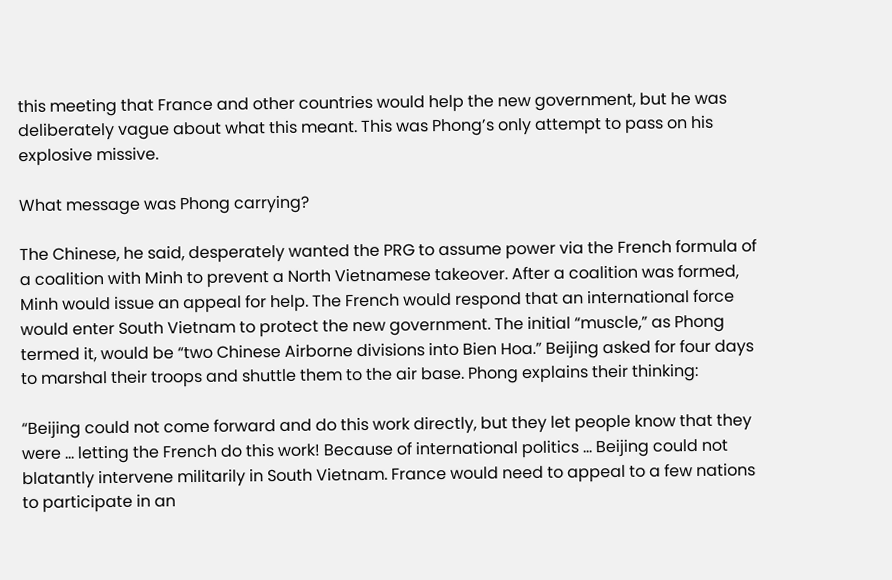this meeting that France and other countries would help the new government, but he was deliberately vague about what this meant. This was Phong’s only attempt to pass on his explosive missive.

What message was Phong carrying?

The Chinese, he said, desperately wanted the PRG to assume power via the French formula of a coalition with Minh to prevent a North Vietnamese takeover. After a coalition was formed, Minh would issue an appeal for help. The French would respond that an international force would enter South Vietnam to protect the new government. The initial “muscle,” as Phong termed it, would be “two Chinese Airborne divisions into Bien Hoa.” Beijing asked for four days to marshal their troops and shuttle them to the air base. Phong explains their thinking:

“Beijing could not come forward and do this work directly, but they let people know that they were … letting the French do this work! Because of international politics … Beijing could not blatantly intervene militarily in South Vietnam. France would need to appeal to a few nations to participate in an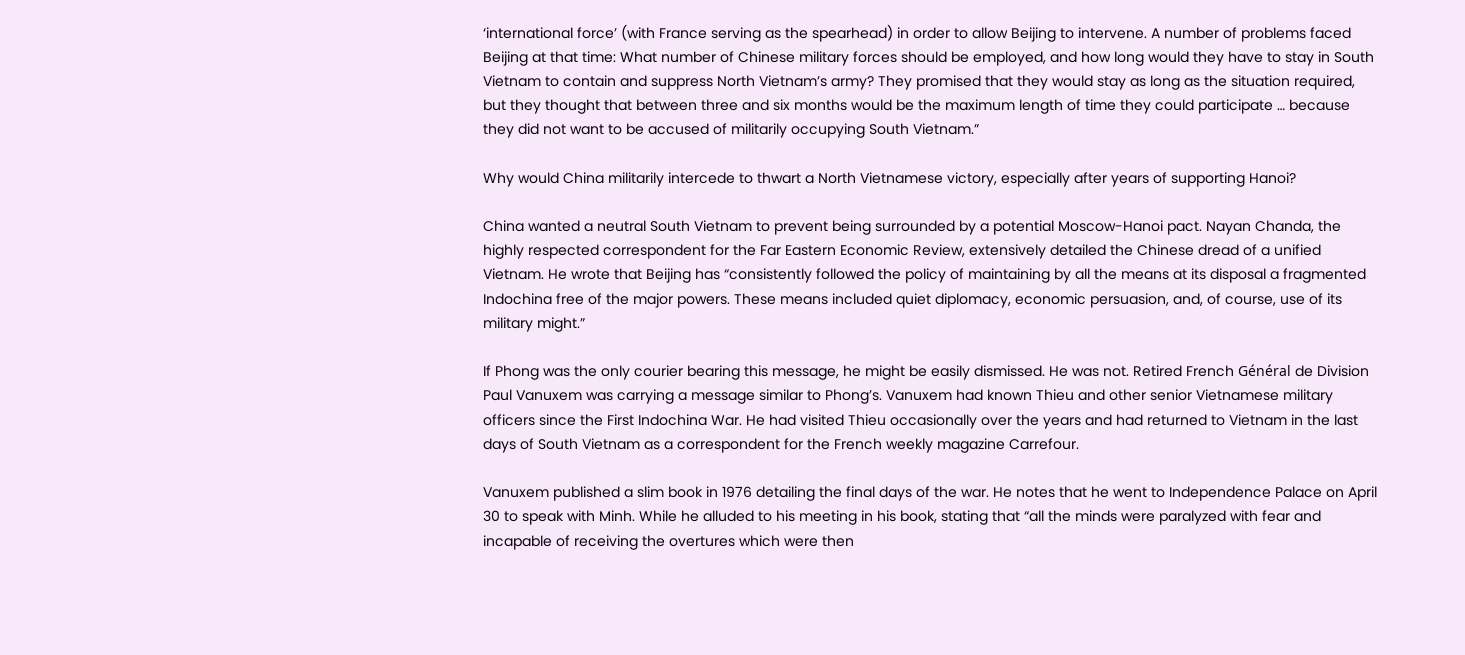‘international force’ (with France serving as the spearhead) in order to allow Beijing to intervene. A number of problems faced Beijing at that time: What number of Chinese military forces should be employed, and how long would they have to stay in South Vietnam to contain and suppress North Vietnam’s army? They promised that they would stay as long as the situation required, but they thought that between three and six months would be the maximum length of time they could participate … because they did not want to be accused of militarily occupying South Vietnam.”

Why would China militarily intercede to thwart a North Vietnamese victory, especially after years of supporting Hanoi?

China wanted a neutral South Vietnam to prevent being surrounded by a potential Moscow-Hanoi pact. Nayan Chanda, the highly respected correspondent for the Far Eastern Economic Review, extensively detailed the Chinese dread of a unified Vietnam. He wrote that Beijing has “consistently followed the policy of maintaining by all the means at its disposal a fragmented Indochina free of the major powers. These means included quiet diplomacy, economic persuasion, and, of course, use of its military might.”

If Phong was the only courier bearing this message, he might be easily dismissed. He was not. Retired French Général de Division Paul Vanuxem was carrying a message similar to Phong’s. Vanuxem had known Thieu and other senior Vietnamese military officers since the First Indochina War. He had visited Thieu occasionally over the years and had returned to Vietnam in the last days of South Vietnam as a correspondent for the French weekly magazine Carrefour.

Vanuxem published a slim book in 1976 detailing the final days of the war. He notes that he went to Independence Palace on April 30 to speak with Minh. While he alluded to his meeting in his book, stating that “all the minds were paralyzed with fear and incapable of receiving the overtures which were then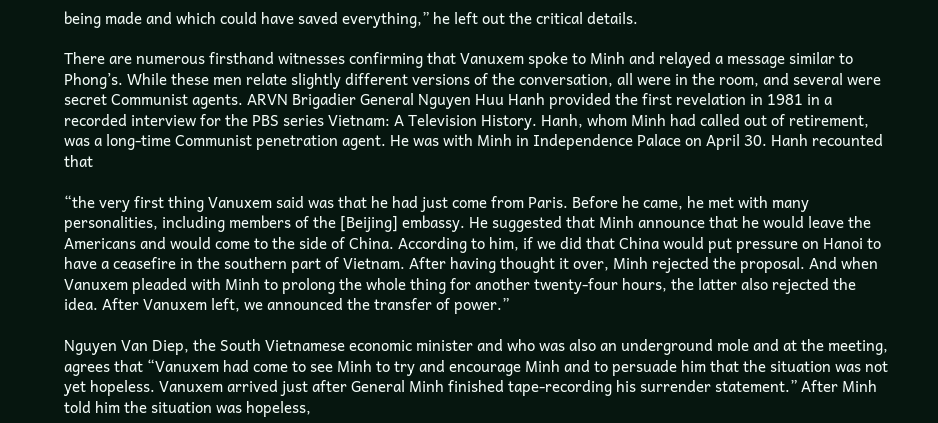being made and which could have saved everything,” he left out the critical details.

There are numerous firsthand witnesses confirming that Vanuxem spoke to Minh and relayed a message similar to Phong’s. While these men relate slightly different versions of the conversation, all were in the room, and several were secret Communist agents. ARVN Brigadier General Nguyen Huu Hanh provided the first revelation in 1981 in a recorded interview for the PBS series Vietnam: A Television History. Hanh, whom Minh had called out of retirement, was a long-time Communist penetration agent. He was with Minh in Independence Palace on April 30. Hanh recounted that

“the very first thing Vanuxem said was that he had just come from Paris. Before he came, he met with many personalities, including members of the [Beijing] embassy. He suggested that Minh announce that he would leave the Americans and would come to the side of China. According to him, if we did that China would put pressure on Hanoi to have a ceasefire in the southern part of Vietnam. After having thought it over, Minh rejected the proposal. And when Vanuxem pleaded with Minh to prolong the whole thing for another twenty-four hours, the latter also rejected the idea. After Vanuxem left, we announced the transfer of power.”

Nguyen Van Diep, the South Vietnamese economic minister and who was also an underground mole and at the meeting, agrees that “Vanuxem had come to see Minh to try and encourage Minh and to persuade him that the situation was not yet hopeless. Vanuxem arrived just after General Minh finished tape-recording his surrender statement.” After Minh told him the situation was hopeless,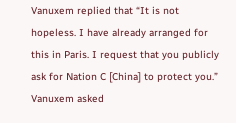Vanuxem replied that “It is not hopeless. I have already arranged for this in Paris. I request that you publicly ask for Nation C [China] to protect you.” Vanuxem asked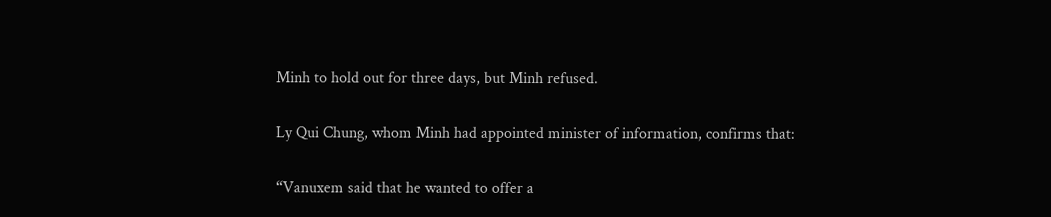Minh to hold out for three days, but Minh refused.

Ly Qui Chung, whom Minh had appointed minister of information, confirms that:

“Vanuxem said that he wanted to offer a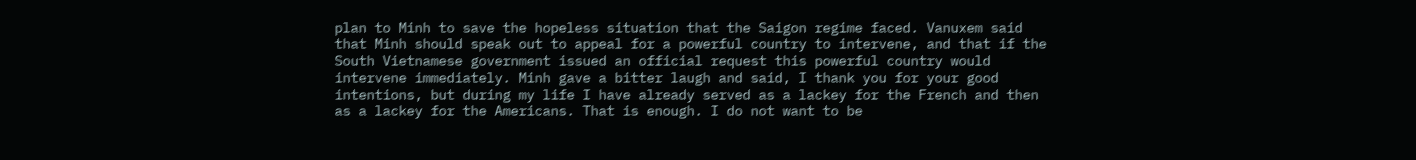plan to Minh to save the hopeless situation that the Saigon regime faced. Vanuxem said that Minh should speak out to appeal for a powerful country to intervene, and that if the South Vietnamese government issued an official request this powerful country would intervene immediately. Minh gave a bitter laugh and said, I thank you for your good intentions, but during my life I have already served as a lackey for the French and then as a lackey for the Americans. That is enough. I do not want to be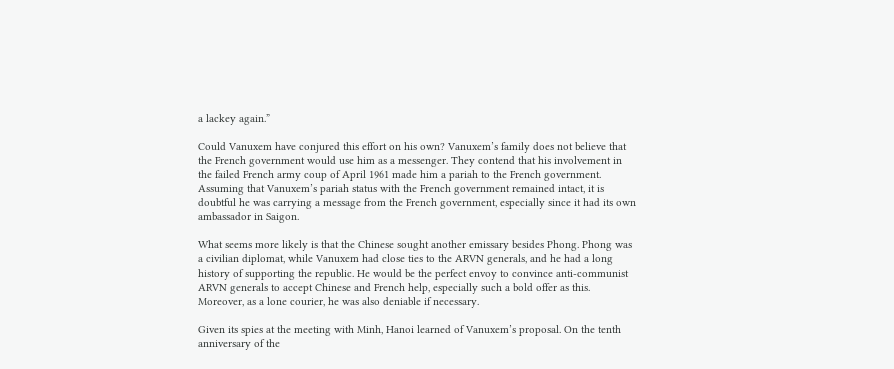a lackey again.”

Could Vanuxem have conjured this effort on his own? Vanuxem’s family does not believe that the French government would use him as a messenger. They contend that his involvement in the failed French army coup of April 1961 made him a pariah to the French government. Assuming that Vanuxem’s pariah status with the French government remained intact, it is doubtful he was carrying a message from the French government, especially since it had its own ambassador in Saigon.

What seems more likely is that the Chinese sought another emissary besides Phong. Phong was a civilian diplomat, while Vanuxem had close ties to the ARVN generals, and he had a long history of supporting the republic. He would be the perfect envoy to convince anti-communist ARVN generals to accept Chinese and French help, especially such a bold offer as this. Moreover, as a lone courier, he was also deniable if necessary.

Given its spies at the meeting with Minh, Hanoi learned of Vanuxem’s proposal. On the tenth anniversary of the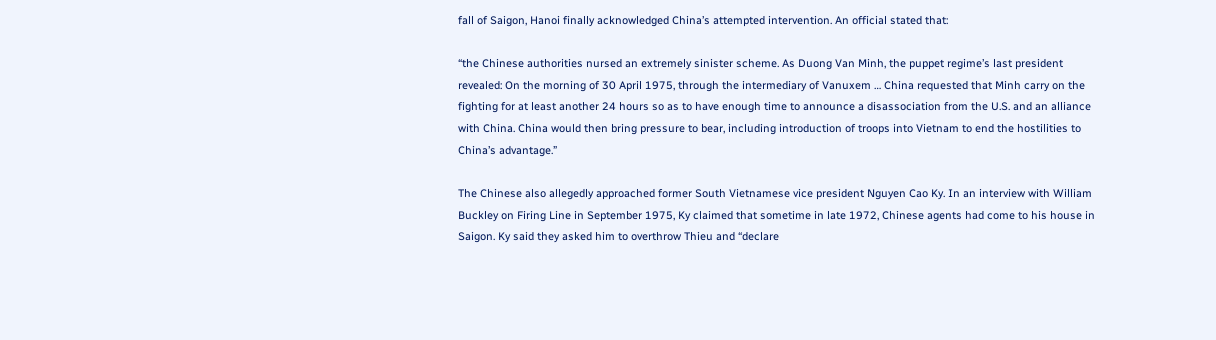fall of Saigon, Hanoi finally acknowledged China’s attempted intervention. An official stated that:

“the Chinese authorities nursed an extremely sinister scheme. As Duong Van Minh, the puppet regime’s last president revealed: On the morning of 30 April 1975, through the intermediary of Vanuxem … China requested that Minh carry on the fighting for at least another 24 hours so as to have enough time to announce a disassociation from the U.S. and an alliance with China. China would then bring pressure to bear, including introduction of troops into Vietnam to end the hostilities to China’s advantage.”

The Chinese also allegedly approached former South Vietnamese vice president Nguyen Cao Ky. In an interview with William Buckley on Firing Line in September 1975, Ky claimed that sometime in late 1972, Chinese agents had come to his house in Saigon. Ky said they asked him to overthrow Thieu and “declare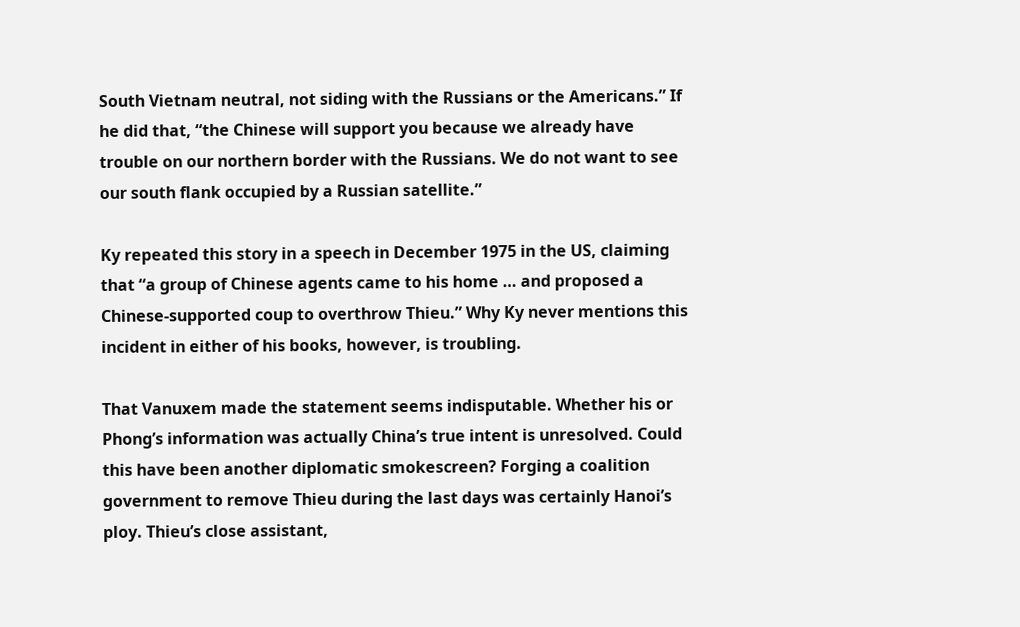South Vietnam neutral, not siding with the Russians or the Americans.” If he did that, “the Chinese will support you because we already have trouble on our northern border with the Russians. We do not want to see our south flank occupied by a Russian satellite.”

Ky repeated this story in a speech in December 1975 in the US, claiming that “a group of Chinese agents came to his home … and proposed a Chinese-supported coup to overthrow Thieu.” Why Ky never mentions this incident in either of his books, however, is troubling.

That Vanuxem made the statement seems indisputable. Whether his or Phong’s information was actually China’s true intent is unresolved. Could this have been another diplomatic smokescreen? Forging a coalition government to remove Thieu during the last days was certainly Hanoi’s ploy. Thieu’s close assistant,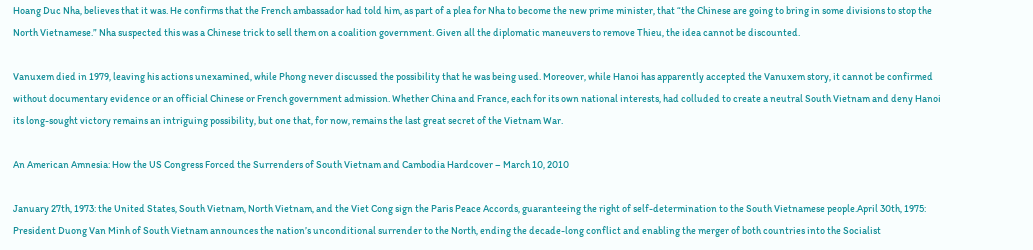Hoang Duc Nha, believes that it was. He confirms that the French ambassador had told him, as part of a plea for Nha to become the new prime minister, that “the Chinese are going to bring in some divisions to stop the North Vietnamese.” Nha suspected this was a Chinese trick to sell them on a coalition government. Given all the diplomatic maneuvers to remove Thieu, the idea cannot be discounted.

Vanuxem died in 1979, leaving his actions unexamined, while Phong never discussed the possibility that he was being used. Moreover, while Hanoi has apparently accepted the Vanuxem story, it cannot be confirmed without documentary evidence or an official Chinese or French government admission. Whether China and France, each for its own national interests, had colluded to create a neutral South Vietnam and deny Hanoi its long-sought victory remains an intriguing possibility, but one that, for now, remains the last great secret of the Vietnam War.

An American Amnesia: How the US Congress Forced the Surrenders of South Vietnam and Cambodia Hardcover – March 10, 2010

January 27th, 1973: the United States, South Vietnam, North Vietnam, and the Viet Cong sign the Paris Peace Accords, guaranteeing the right of self-determination to the South Vietnamese people.April 30th, 1975: President Duong Van Minh of South Vietnam announces the nation’s unconditional surrender to the North, ending the decade-long conflict and enabling the merger of both countries into the Socialist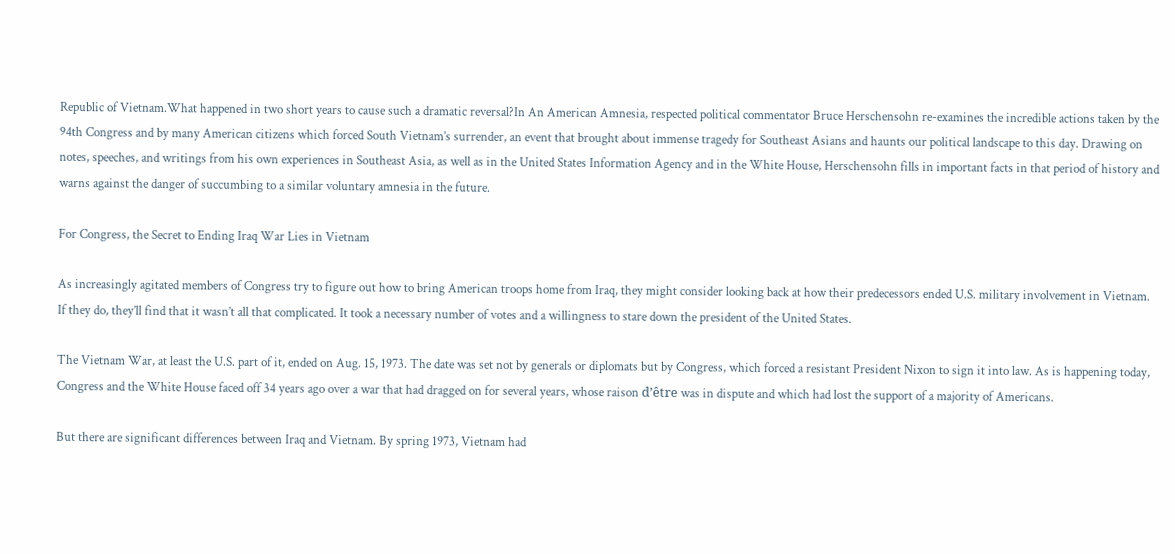Republic of Vietnam.What happened in two short years to cause such a dramatic reversal?In An American Amnesia, respected political commentator Bruce Herschensohn re-examines the incredible actions taken by the 94th Congress and by many American citizens which forced South Vietnam’s surrender, an event that brought about immense tragedy for Southeast Asians and haunts our political landscape to this day. Drawing on notes, speeches, and writings from his own experiences in Southeast Asia, as well as in the United States Information Agency and in the White House, Herschensohn fills in important facts in that period of history and warns against the danger of succumbing to a similar voluntary amnesia in the future.

For Congress, the Secret to Ending Iraq War Lies in Vietnam

As increasingly agitated members of Congress try to figure out how to bring American troops home from Iraq, they might consider looking back at how their predecessors ended U.S. military involvement in Vietnam. If they do, they’ll find that it wasn’t all that complicated. It took a necessary number of votes and a willingness to stare down the president of the United States.

The Vietnam War, at least the U.S. part of it, ended on Aug. 15, 1973. The date was set not by generals or diplomats but by Congress, which forced a resistant President Nixon to sign it into law. As is happening today, Congress and the White House faced off 34 years ago over a war that had dragged on for several years, whose raison d’être was in dispute and which had lost the support of a majority of Americans.

But there are significant differences between Iraq and Vietnam. By spring 1973, Vietnam had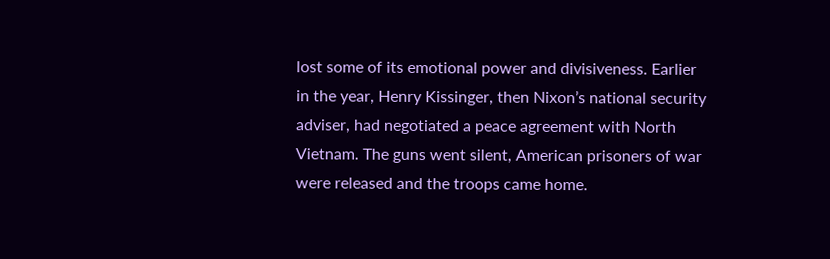lost some of its emotional power and divisiveness. Earlier in the year, Henry Kissinger, then Nixon’s national security adviser, had negotiated a peace agreement with North Vietnam. The guns went silent, American prisoners of war were released and the troops came home.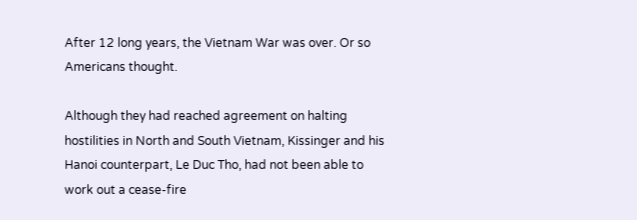After 12 long years, the Vietnam War was over. Or so Americans thought.

Although they had reached agreement on halting hostilities in North and South Vietnam, Kissinger and his Hanoi counterpart, Le Duc Tho, had not been able to work out a cease-fire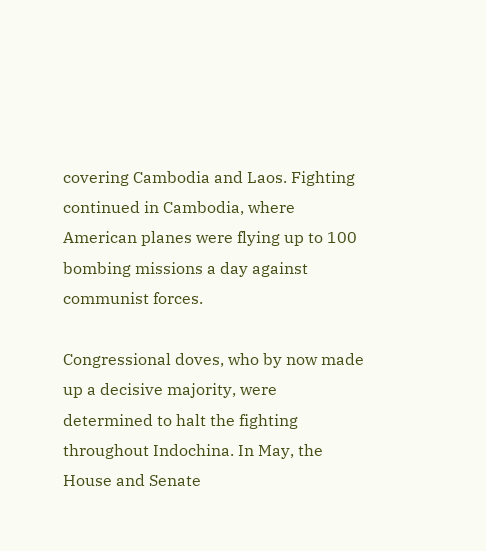covering Cambodia and Laos. Fighting continued in Cambodia, where American planes were flying up to 100 bombing missions a day against communist forces.

Congressional doves, who by now made up a decisive majority, were determined to halt the fighting throughout Indochina. In May, the House and Senate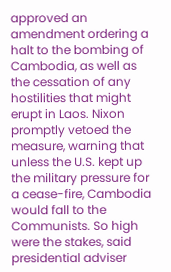approved an amendment ordering a halt to the bombing of Cambodia, as well as the cessation of any hostilities that might erupt in Laos. Nixon promptly vetoed the measure, warning that unless the U.S. kept up the military pressure for a cease-fire, Cambodia would fall to the Communists. So high were the stakes, said presidential adviser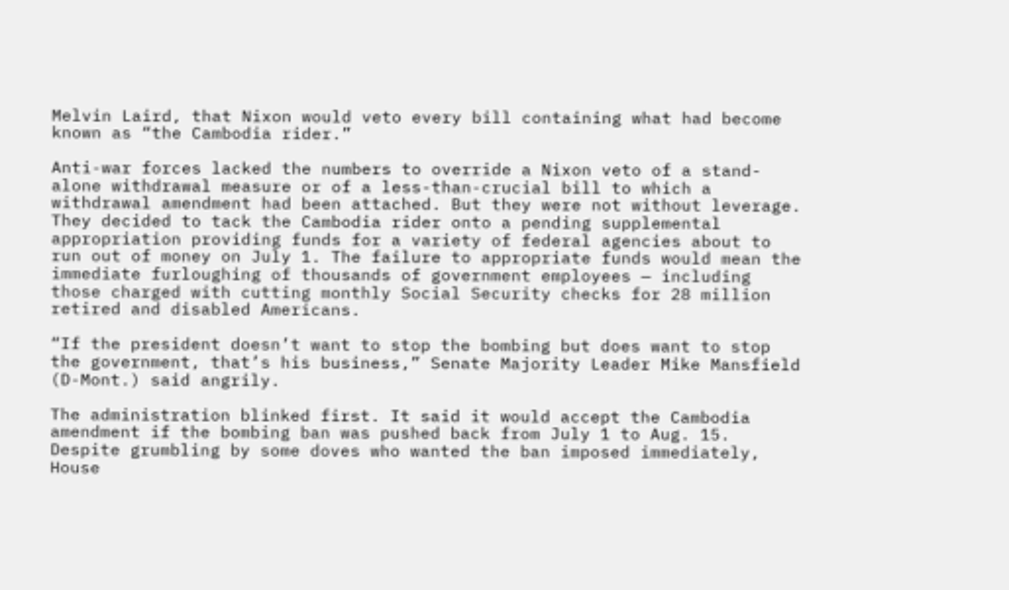Melvin Laird, that Nixon would veto every bill containing what had become known as “the Cambodia rider.”

Anti-war forces lacked the numbers to override a Nixon veto of a stand-alone withdrawal measure or of a less-than-crucial bill to which a withdrawal amendment had been attached. But they were not without leverage. They decided to tack the Cambodia rider onto a pending supplemental appropriation providing funds for a variety of federal agencies about to run out of money on July 1. The failure to appropriate funds would mean the immediate furloughing of thousands of government employees — including those charged with cutting monthly Social Security checks for 28 million retired and disabled Americans.

“If the president doesn’t want to stop the bombing but does want to stop the government, that’s his business,” Senate Majority Leader Mike Mansfield (D-Mont.) said angrily.

The administration blinked first. It said it would accept the Cambodia amendment if the bombing ban was pushed back from July 1 to Aug. 15. Despite grumbling by some doves who wanted the ban imposed immediately, House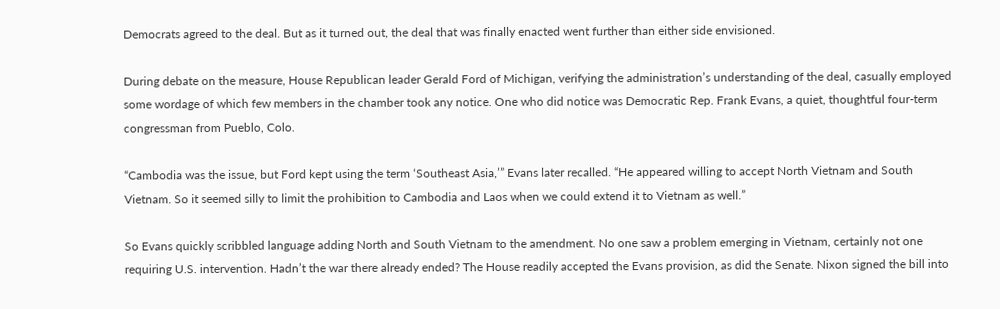Democrats agreed to the deal. But as it turned out, the deal that was finally enacted went further than either side envisioned.

During debate on the measure, House Republican leader Gerald Ford of Michigan, verifying the administration’s understanding of the deal, casually employed some wordage of which few members in the chamber took any notice. One who did notice was Democratic Rep. Frank Evans, a quiet, thoughtful four-term congressman from Pueblo, Colo.

“Cambodia was the issue, but Ford kept using the term ‘Southeast Asia,’” Evans later recalled. “He appeared willing to accept North Vietnam and South Vietnam. So it seemed silly to limit the prohibition to Cambodia and Laos when we could extend it to Vietnam as well.”

So Evans quickly scribbled language adding North and South Vietnam to the amendment. No one saw a problem emerging in Vietnam, certainly not one requiring U.S. intervention. Hadn’t the war there already ended? The House readily accepted the Evans provision, as did the Senate. Nixon signed the bill into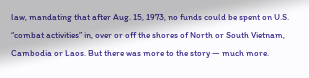law, mandating that after Aug. 15, 1973, no funds could be spent on U.S. “combat activities” in, over or off the shores of North or South Vietnam, Cambodia or Laos. But there was more to the story — much more.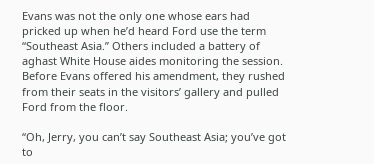Evans was not the only one whose ears had pricked up when he’d heard Ford use the term “Southeast Asia.” Others included a battery of aghast White House aides monitoring the session. Before Evans offered his amendment, they rushed from their seats in the visitors’ gallery and pulled Ford from the floor.

“Oh, Jerry, you can’t say Southeast Asia; you’ve got to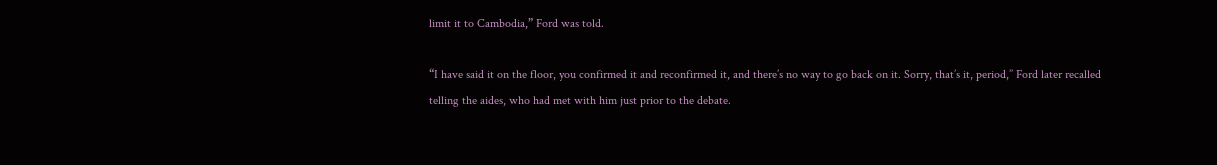limit it to Cambodia,” Ford was told.

“I have said it on the floor, you confirmed it and reconfirmed it, and there’s no way to go back on it. Sorry, that’s it, period,’’ Ford later recalled telling the aides, who had met with him just prior to the debate.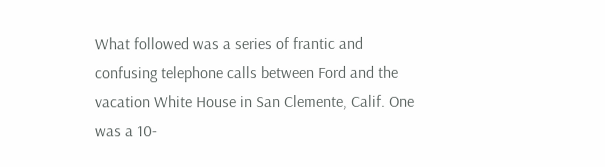What followed was a series of frantic and confusing telephone calls between Ford and the vacation White House in San Clemente, Calif. One was a 10-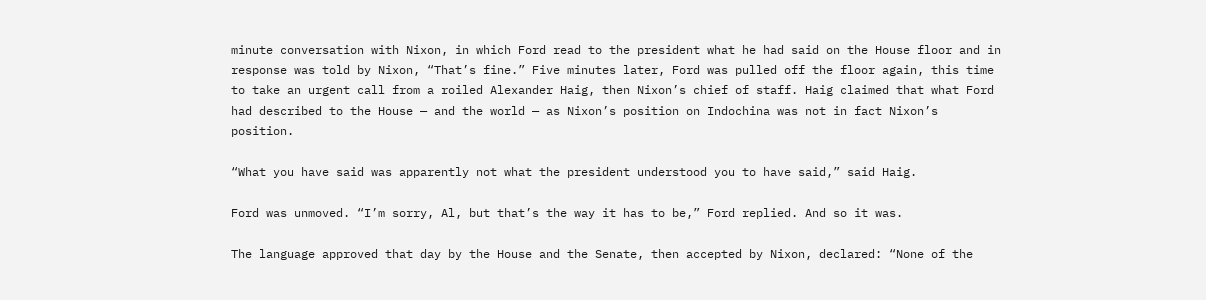minute conversation with Nixon, in which Ford read to the president what he had said on the House floor and in response was told by Nixon, “That’s fine.” Five minutes later, Ford was pulled off the floor again, this time to take an urgent call from a roiled Alexander Haig, then Nixon’s chief of staff. Haig claimed that what Ford had described to the House — and the world — as Nixon’s position on Indochina was not in fact Nixon’s position.

“What you have said was apparently not what the president understood you to have said,” said Haig.

Ford was unmoved. “I’m sorry, Al, but that’s the way it has to be,” Ford replied. And so it was.

The language approved that day by the House and the Senate, then accepted by Nixon, declared: “None of the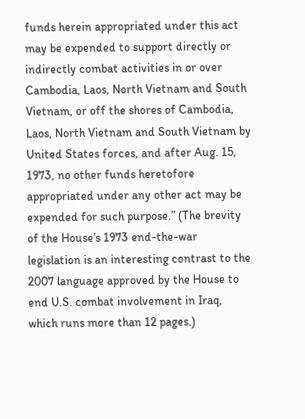funds herein appropriated under this act may be expended to support directly or indirectly combat activities in or over Cambodia, Laos, North Vietnam and South Vietnam, or off the shores of Cambodia, Laos, North Vietnam and South Vietnam by United States forces, and after Aug. 15, 1973, no other funds heretofore appropriated under any other act may be expended for such purpose.” (The brevity of the House’s 1973 end-the-war legislation is an interesting contrast to the 2007 language approved by the House to end U.S. combat involvement in Iraq, which runs more than 12 pages.)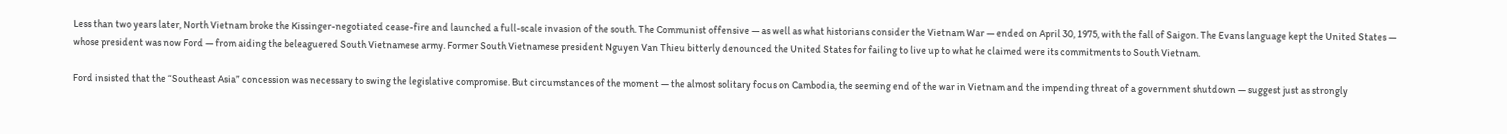Less than two years later, North Vietnam broke the Kissinger-negotiated cease-fire and launched a full-scale invasion of the south. The Communist offensive — as well as what historians consider the Vietnam War — ended on April 30, 1975, with the fall of Saigon. The Evans language kept the United States — whose president was now Ford — from aiding the beleaguered South Vietnamese army. Former South Vietnamese president Nguyen Van Thieu bitterly denounced the United States for failing to live up to what he claimed were its commitments to South Vietnam.

Ford insisted that the “Southeast Asia” concession was necessary to swing the legislative compromise. But circumstances of the moment — the almost solitary focus on Cambodia, the seeming end of the war in Vietnam and the impending threat of a government shutdown — suggest just as strongly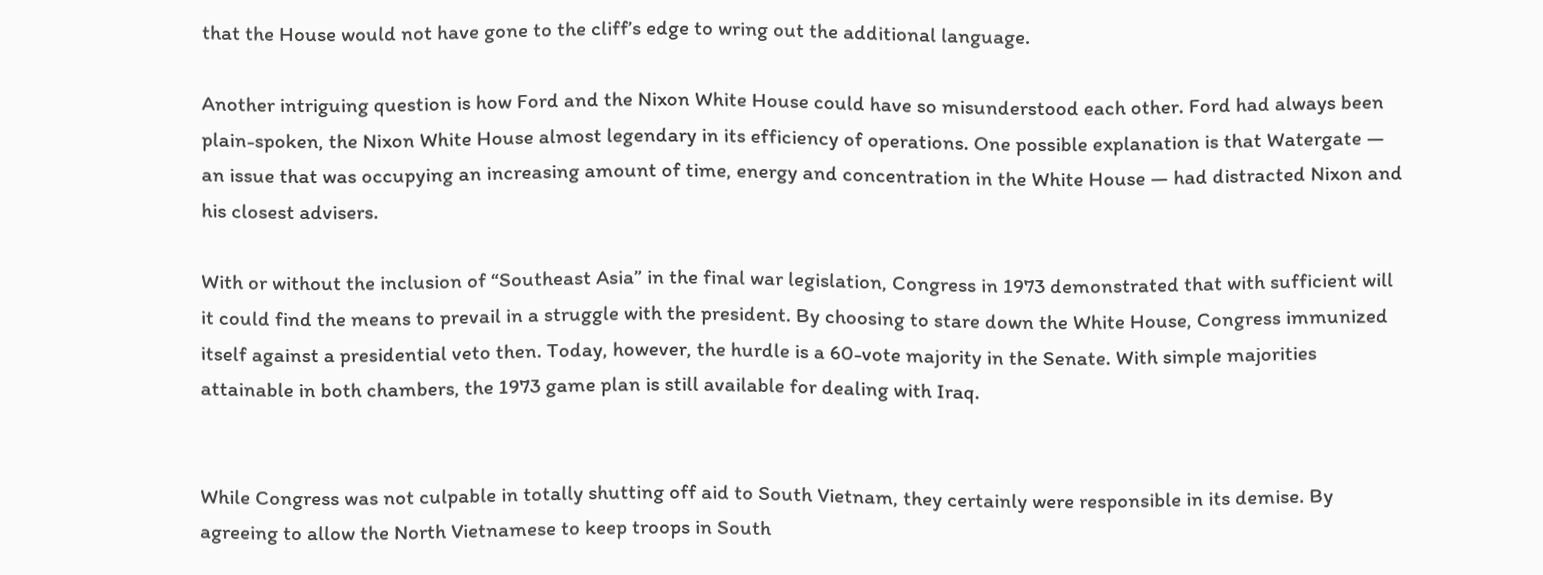that the House would not have gone to the cliff’s edge to wring out the additional language.

Another intriguing question is how Ford and the Nixon White House could have so misunderstood each other. Ford had always been plain-spoken, the Nixon White House almost legendary in its efficiency of operations. One possible explanation is that Watergate — an issue that was occupying an increasing amount of time, energy and concentration in the White House — had distracted Nixon and his closest advisers.

With or without the inclusion of “Southeast Asia” in the final war legislation, Congress in 1973 demonstrated that with sufficient will it could find the means to prevail in a struggle with the president. By choosing to stare down the White House, Congress immunized itself against a presidential veto then. Today, however, the hurdle is a 60-vote majority in the Senate. With simple majorities attainable in both chambers, the 1973 game plan is still available for dealing with Iraq.


While Congress was not culpable in totally shutting off aid to South Vietnam, they certainly were responsible in its demise. By agreeing to allow the North Vietnamese to keep troops in South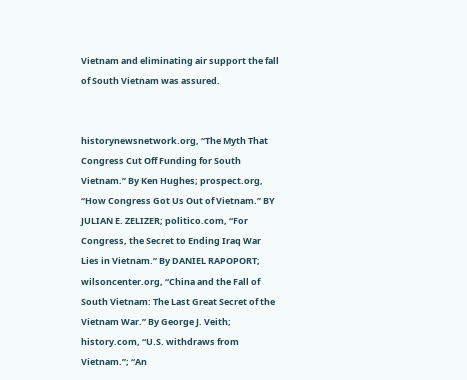Vietnam and eliminating air support the fall of South Vietnam was assured.


historynewsnetwork.org, “The Myth That Congress Cut Off Funding for South Vietnam.” By Ken Hughes; prospect.org, “How Congress Got Us Out of Vietnam.” BY JULIAN E. ZELIZER; politico.com, “For Congress, the Secret to Ending Iraq War Lies in Vietnam.” By DANIEL RAPOPORT; wilsoncenter.org, “China and the Fall of South Vietnam: The Last Great Secret of the Vietnam War.” By George J. Veith; history.com, “U.S. withdraws from Vietnam.”; “An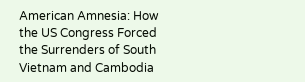American Amnesia: How the US Congress Forced the Surrenders of South Vietnam and Cambodia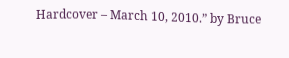Hardcover – March 10, 2010.” by Bruce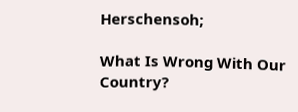Herschensoh;

What Is Wrong With Our Country?